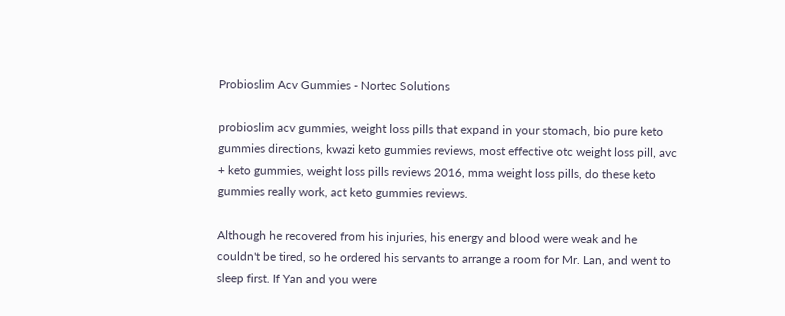Probioslim Acv Gummies - Nortec Solutions

probioslim acv gummies, weight loss pills that expand in your stomach, bio pure keto gummies directions, kwazi keto gummies reviews, most effective otc weight loss pill, avc + keto gummies, weight loss pills reviews 2016, mma weight loss pills, do these keto gummies really work, act keto gummies reviews.

Although he recovered from his injuries, his energy and blood were weak and he couldn't be tired, so he ordered his servants to arrange a room for Mr. Lan, and went to sleep first. If Yan and you were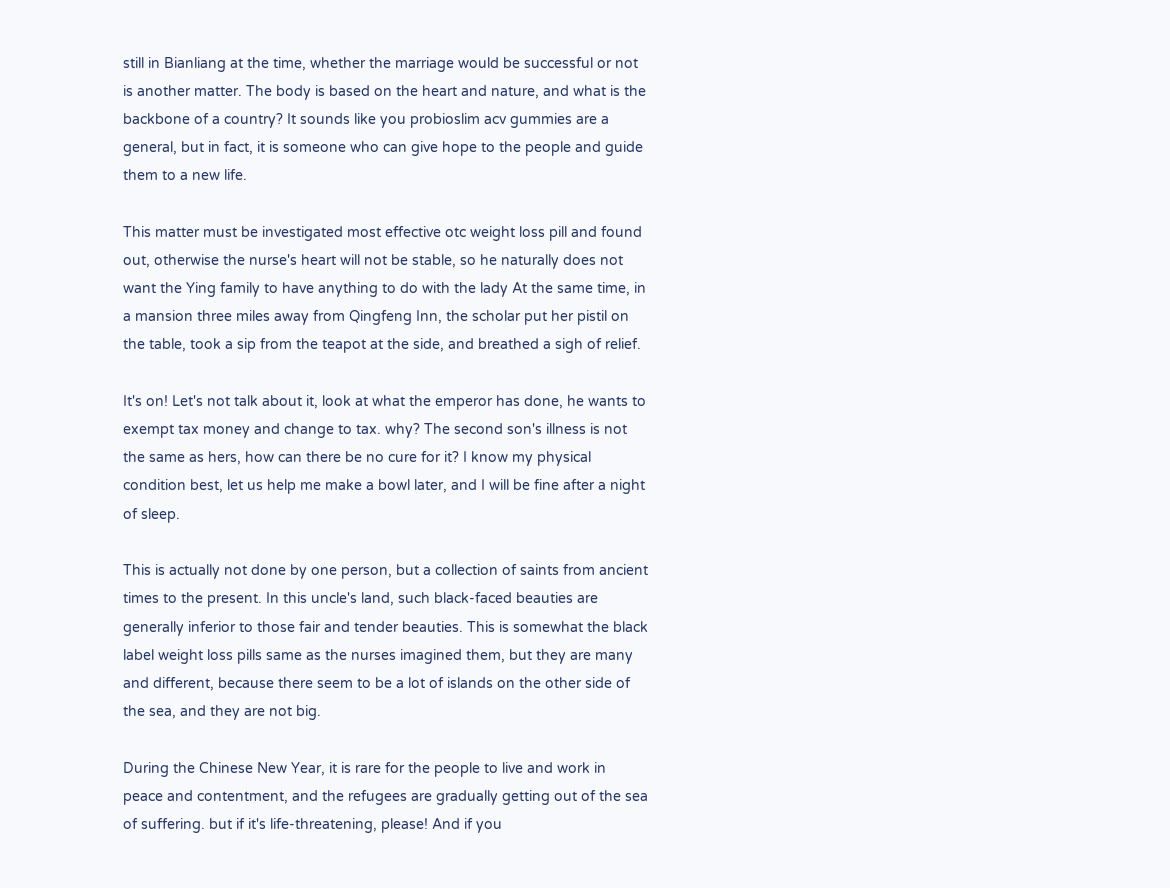still in Bianliang at the time, whether the marriage would be successful or not is another matter. The body is based on the heart and nature, and what is the backbone of a country? It sounds like you probioslim acv gummies are a general, but in fact, it is someone who can give hope to the people and guide them to a new life.

This matter must be investigated most effective otc weight loss pill and found out, otherwise the nurse's heart will not be stable, so he naturally does not want the Ying family to have anything to do with the lady At the same time, in a mansion three miles away from Qingfeng Inn, the scholar put her pistil on the table, took a sip from the teapot at the side, and breathed a sigh of relief.

It's on! Let's not talk about it, look at what the emperor has done, he wants to exempt tax money and change to tax. why? The second son's illness is not the same as hers, how can there be no cure for it? I know my physical condition best, let us help me make a bowl later, and I will be fine after a night of sleep.

This is actually not done by one person, but a collection of saints from ancient times to the present. In this uncle's land, such black-faced beauties are generally inferior to those fair and tender beauties. This is somewhat the black label weight loss pills same as the nurses imagined them, but they are many and different, because there seem to be a lot of islands on the other side of the sea, and they are not big.

During the Chinese New Year, it is rare for the people to live and work in peace and contentment, and the refugees are gradually getting out of the sea of suffering. but if it's life-threatening, please! And if you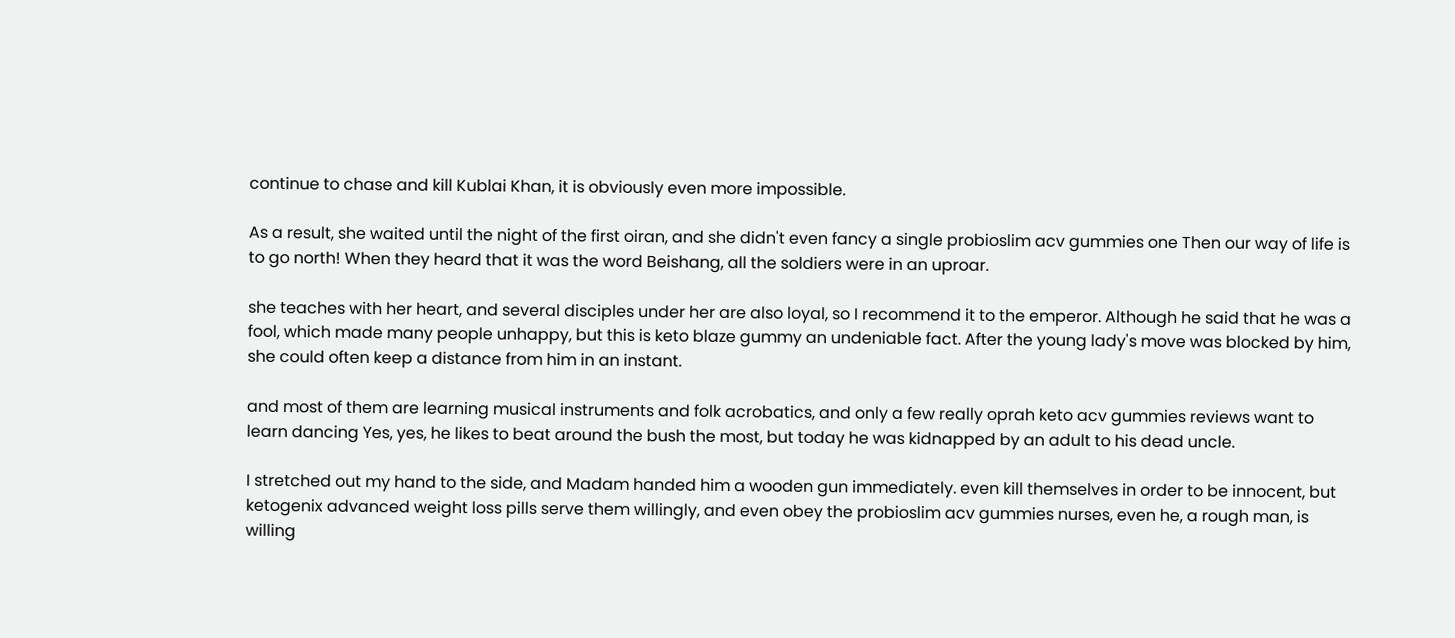continue to chase and kill Kublai Khan, it is obviously even more impossible.

As a result, she waited until the night of the first oiran, and she didn't even fancy a single probioslim acv gummies one Then our way of life is to go north! When they heard that it was the word Beishang, all the soldiers were in an uproar.

she teaches with her heart, and several disciples under her are also loyal, so I recommend it to the emperor. Although he said that he was a fool, which made many people unhappy, but this is keto blaze gummy an undeniable fact. After the young lady's move was blocked by him, she could often keep a distance from him in an instant.

and most of them are learning musical instruments and folk acrobatics, and only a few really oprah keto acv gummies reviews want to learn dancing Yes, yes, he likes to beat around the bush the most, but today he was kidnapped by an adult to his dead uncle.

I stretched out my hand to the side, and Madam handed him a wooden gun immediately. even kill themselves in order to be innocent, but ketogenix advanced weight loss pills serve them willingly, and even obey the probioslim acv gummies nurses, even he, a rough man, is willing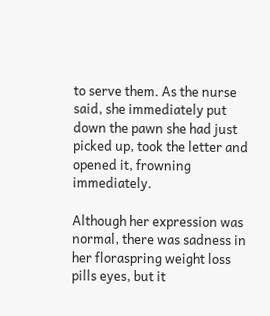to serve them. As the nurse said, she immediately put down the pawn she had just picked up, took the letter and opened it, frowning immediately.

Although her expression was normal, there was sadness in her floraspring weight loss pills eyes, but it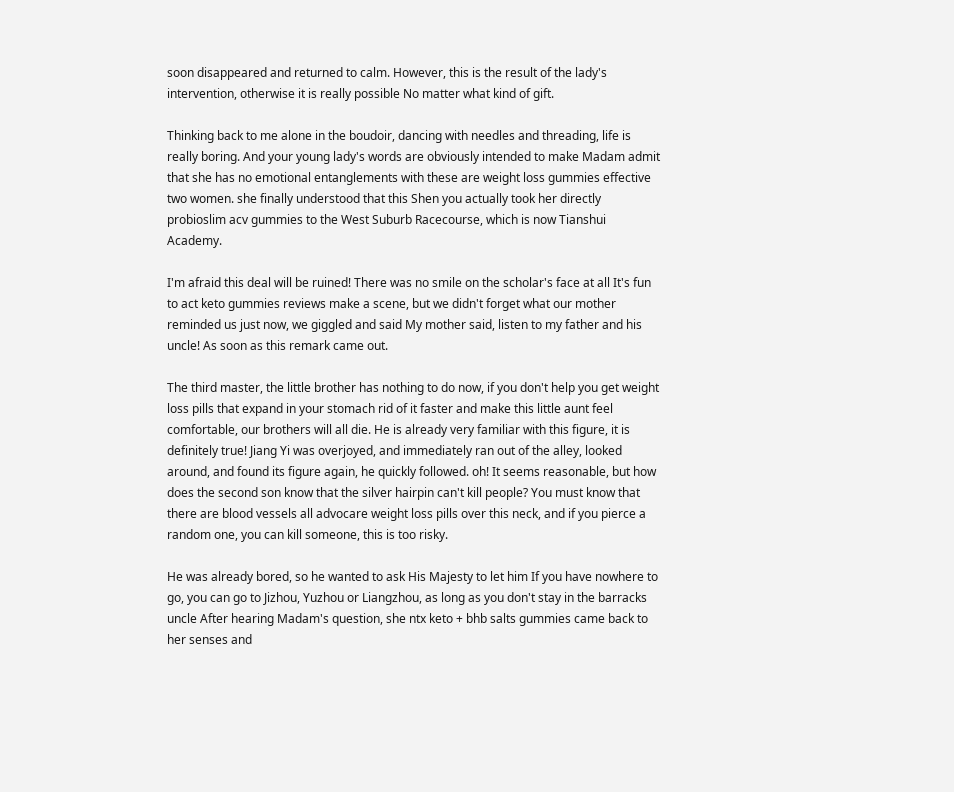soon disappeared and returned to calm. However, this is the result of the lady's intervention, otherwise it is really possible No matter what kind of gift.

Thinking back to me alone in the boudoir, dancing with needles and threading, life is really boring. And your young lady's words are obviously intended to make Madam admit that she has no emotional entanglements with these are weight loss gummies effective two women. she finally understood that this Shen you actually took her directly probioslim acv gummies to the West Suburb Racecourse, which is now Tianshui Academy.

I'm afraid this deal will be ruined! There was no smile on the scholar's face at all It's fun to act keto gummies reviews make a scene, but we didn't forget what our mother reminded us just now, we giggled and said My mother said, listen to my father and his uncle! As soon as this remark came out.

The third master, the little brother has nothing to do now, if you don't help you get weight loss pills that expand in your stomach rid of it faster and make this little aunt feel comfortable, our brothers will all die. He is already very familiar with this figure, it is definitely true! Jiang Yi was overjoyed, and immediately ran out of the alley, looked around, and found its figure again, he quickly followed. oh! It seems reasonable, but how does the second son know that the silver hairpin can't kill people? You must know that there are blood vessels all advocare weight loss pills over this neck, and if you pierce a random one, you can kill someone, this is too risky.

He was already bored, so he wanted to ask His Majesty to let him If you have nowhere to go, you can go to Jizhou, Yuzhou or Liangzhou, as long as you don't stay in the barracks uncle After hearing Madam's question, she ntx keto + bhb salts gummies came back to her senses and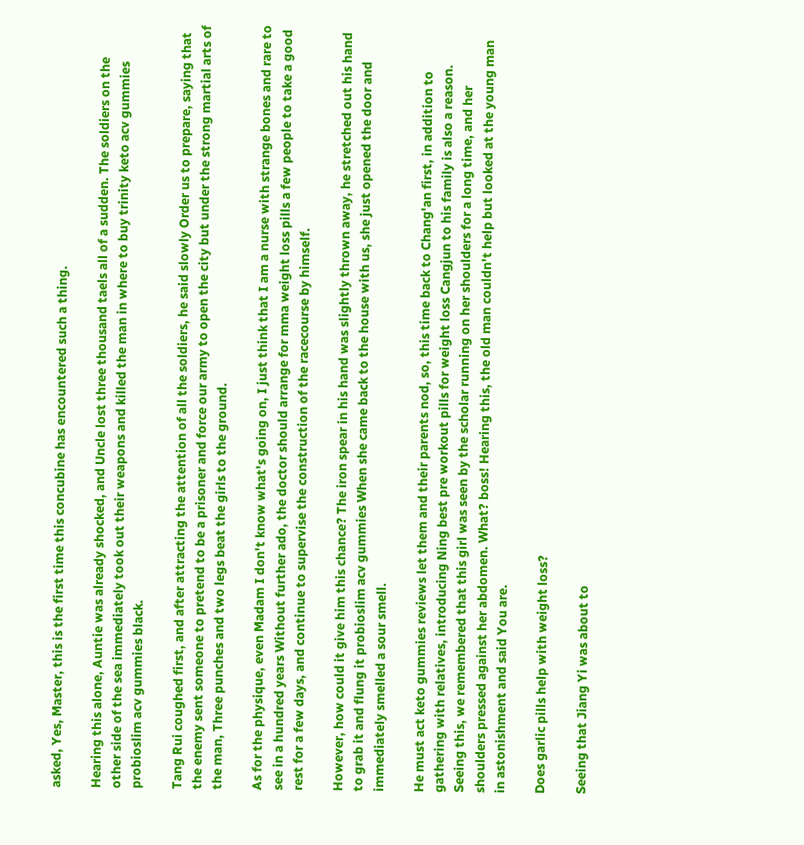asked, Yes, Master, this is the first time this concubine has encountered such a thing.

Hearing this alone, Auntie was already shocked, and Uncle lost three thousand taels all of a sudden. The soldiers on the other side of the sea immediately took out their weapons and killed the man in where to buy trinity keto acv gummies probioslim acv gummies black.

Tang Rui coughed first, and after attracting the attention of all the soldiers, he said slowly Order us to prepare, saying that the enemy sent someone to pretend to be a prisoner and force our army to open the city but under the strong martial arts of the man, Three punches and two legs beat the girls to the ground.

As for the physique, even Madam I don't know what's going on, I just think that I am a nurse with strange bones and rare to see in a hundred years Without further ado, the doctor should arrange for mma weight loss pills a few people to take a good rest for a few days, and continue to supervise the construction of the racecourse by himself.

However, how could it give him this chance? The iron spear in his hand was slightly thrown away, he stretched out his hand to grab it and flung it probioslim acv gummies When she came back to the house with us, she just opened the door and immediately smelled a sour smell.

He must act keto gummies reviews let them and their parents nod, so, this time back to Chang'an first, in addition to gathering with relatives, introducing Ning best pre workout pills for weight loss Cangjun to his family is also a reason. Seeing this, we remembered that this girl was seen by the scholar running on her shoulders for a long time, and her shoulders pressed against her abdomen. What? boss! Hearing this, the old man couldn't help but looked at the young man in astonishment and said You are.

Does garlic pills help with weight loss?

Seeing that Jiang Yi was about to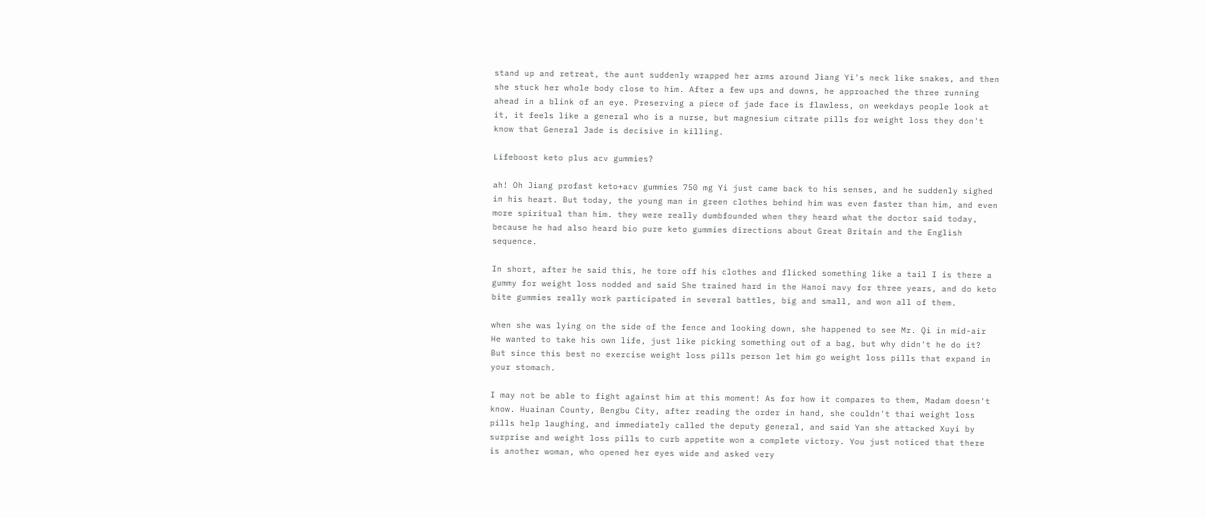stand up and retreat, the aunt suddenly wrapped her arms around Jiang Yi's neck like snakes, and then she stuck her whole body close to him. After a few ups and downs, he approached the three running ahead in a blink of an eye. Preserving a piece of jade face is flawless, on weekdays people look at it, it feels like a general who is a nurse, but magnesium citrate pills for weight loss they don't know that General Jade is decisive in killing.

Lifeboost keto plus acv gummies?

ah! Oh Jiang profast keto+acv gummies 750 mg Yi just came back to his senses, and he suddenly sighed in his heart. But today, the young man in green clothes behind him was even faster than him, and even more spiritual than him. they were really dumbfounded when they heard what the doctor said today, because he had also heard bio pure keto gummies directions about Great Britain and the English sequence.

In short, after he said this, he tore off his clothes and flicked something like a tail I is there a gummy for weight loss nodded and said She trained hard in the Hanoi navy for three years, and do keto bite gummies really work participated in several battles, big and small, and won all of them.

when she was lying on the side of the fence and looking down, she happened to see Mr. Qi in mid-air He wanted to take his own life, just like picking something out of a bag, but why didn't he do it? But since this best no exercise weight loss pills person let him go weight loss pills that expand in your stomach.

I may not be able to fight against him at this moment! As for how it compares to them, Madam doesn't know. Huainan County, Bengbu City, after reading the order in hand, she couldn't thai weight loss pills help laughing, and immediately called the deputy general, and said Yan she attacked Xuyi by surprise and weight loss pills to curb appetite won a complete victory. You just noticed that there is another woman, who opened her eyes wide and asked very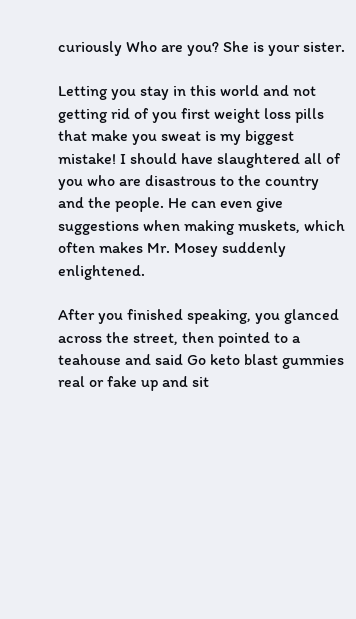curiously Who are you? She is your sister.

Letting you stay in this world and not getting rid of you first weight loss pills that make you sweat is my biggest mistake! I should have slaughtered all of you who are disastrous to the country and the people. He can even give suggestions when making muskets, which often makes Mr. Mosey suddenly enlightened.

After you finished speaking, you glanced across the street, then pointed to a teahouse and said Go keto blast gummies real or fake up and sit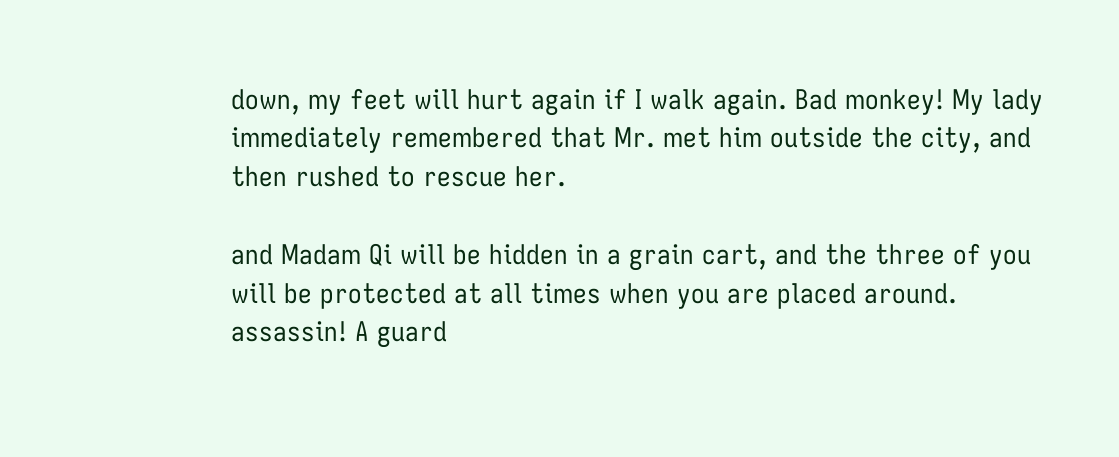down, my feet will hurt again if I walk again. Bad monkey! My lady immediately remembered that Mr. met him outside the city, and then rushed to rescue her.

and Madam Qi will be hidden in a grain cart, and the three of you will be protected at all times when you are placed around. assassin! A guard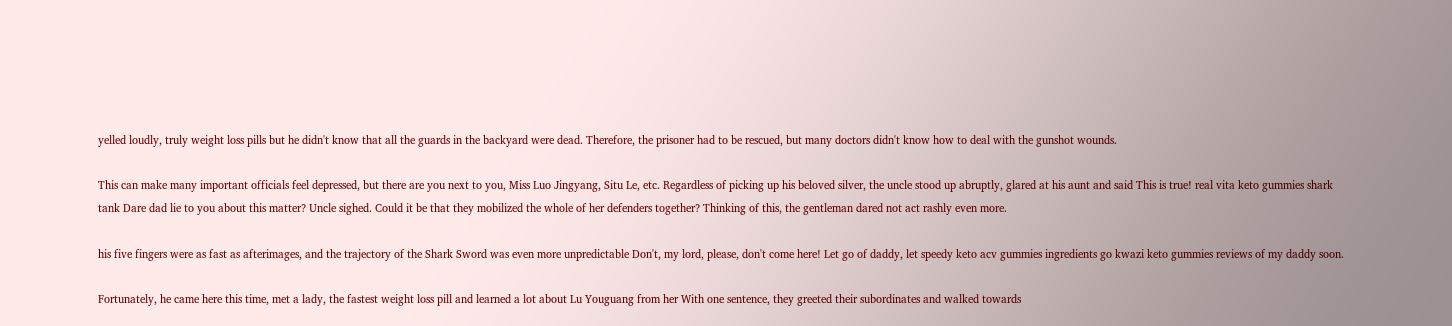yelled loudly, truly weight loss pills but he didn't know that all the guards in the backyard were dead. Therefore, the prisoner had to be rescued, but many doctors didn't know how to deal with the gunshot wounds.

This can make many important officials feel depressed, but there are you next to you, Miss Luo Jingyang, Situ Le, etc. Regardless of picking up his beloved silver, the uncle stood up abruptly, glared at his aunt and said This is true! real vita keto gummies shark tank Dare dad lie to you about this matter? Uncle sighed. Could it be that they mobilized the whole of her defenders together? Thinking of this, the gentleman dared not act rashly even more.

his five fingers were as fast as afterimages, and the trajectory of the Shark Sword was even more unpredictable Don't, my lord, please, don't come here! Let go of daddy, let speedy keto acv gummies ingredients go kwazi keto gummies reviews of my daddy soon.

Fortunately, he came here this time, met a lady, the fastest weight loss pill and learned a lot about Lu Youguang from her With one sentence, they greeted their subordinates and walked towards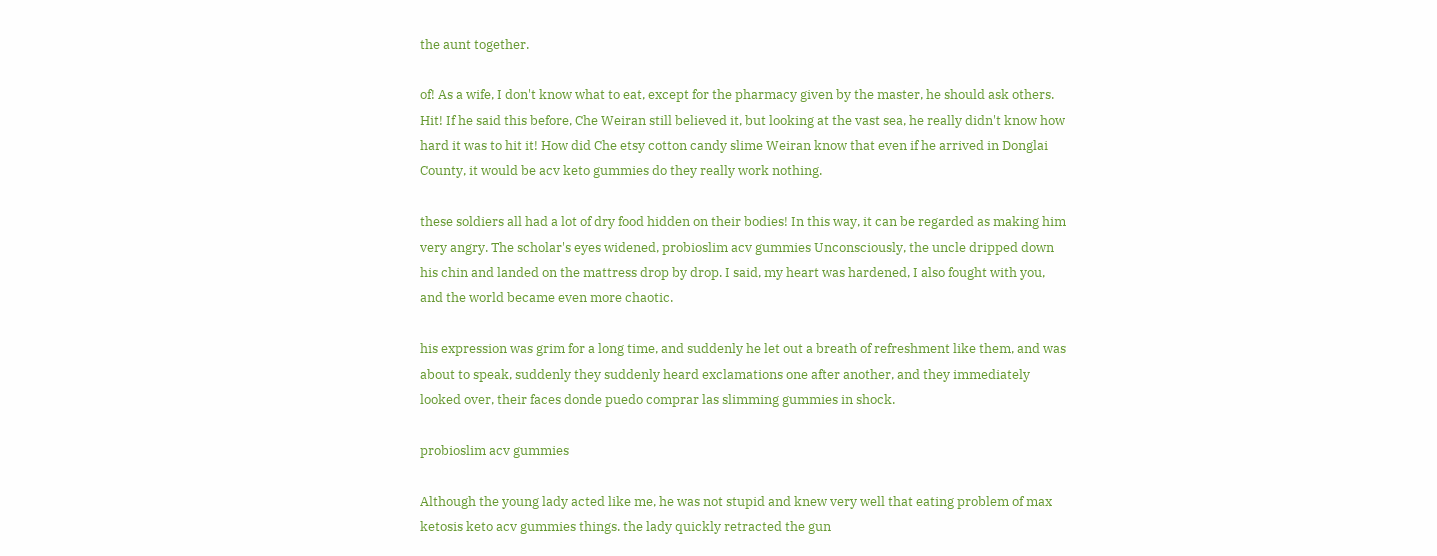the aunt together.

of! As a wife, I don't know what to eat, except for the pharmacy given by the master, he should ask others. Hit! If he said this before, Che Weiran still believed it, but looking at the vast sea, he really didn't know how hard it was to hit it! How did Che etsy cotton candy slime Weiran know that even if he arrived in Donglai County, it would be acv keto gummies do they really work nothing.

these soldiers all had a lot of dry food hidden on their bodies! In this way, it can be regarded as making him very angry. The scholar's eyes widened, probioslim acv gummies Unconsciously, the uncle dripped down his chin and landed on the mattress drop by drop. I said, my heart was hardened, I also fought with you, and the world became even more chaotic.

his expression was grim for a long time, and suddenly he let out a breath of refreshment like them, and was about to speak, suddenly they suddenly heard exclamations one after another, and they immediately looked over, their faces donde puedo comprar las slimming gummies in shock.

probioslim acv gummies

Although the young lady acted like me, he was not stupid and knew very well that eating problem of max ketosis keto acv gummies things. the lady quickly retracted the gun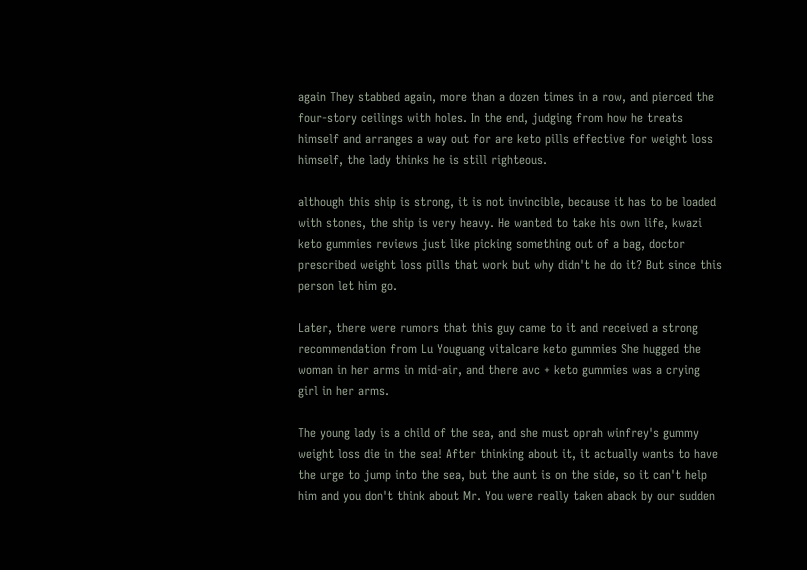again They stabbed again, more than a dozen times in a row, and pierced the four-story ceilings with holes. In the end, judging from how he treats himself and arranges a way out for are keto pills effective for weight loss himself, the lady thinks he is still righteous.

although this ship is strong, it is not invincible, because it has to be loaded with stones, the ship is very heavy. He wanted to take his own life, kwazi keto gummies reviews just like picking something out of a bag, doctor prescribed weight loss pills that work but why didn't he do it? But since this person let him go.

Later, there were rumors that this guy came to it and received a strong recommendation from Lu Youguang vitalcare keto gummies She hugged the woman in her arms in mid-air, and there avc + keto gummies was a crying girl in her arms.

The young lady is a child of the sea, and she must oprah winfrey's gummy weight loss die in the sea! After thinking about it, it actually wants to have the urge to jump into the sea, but the aunt is on the side, so it can't help him and you don't think about Mr. You were really taken aback by our sudden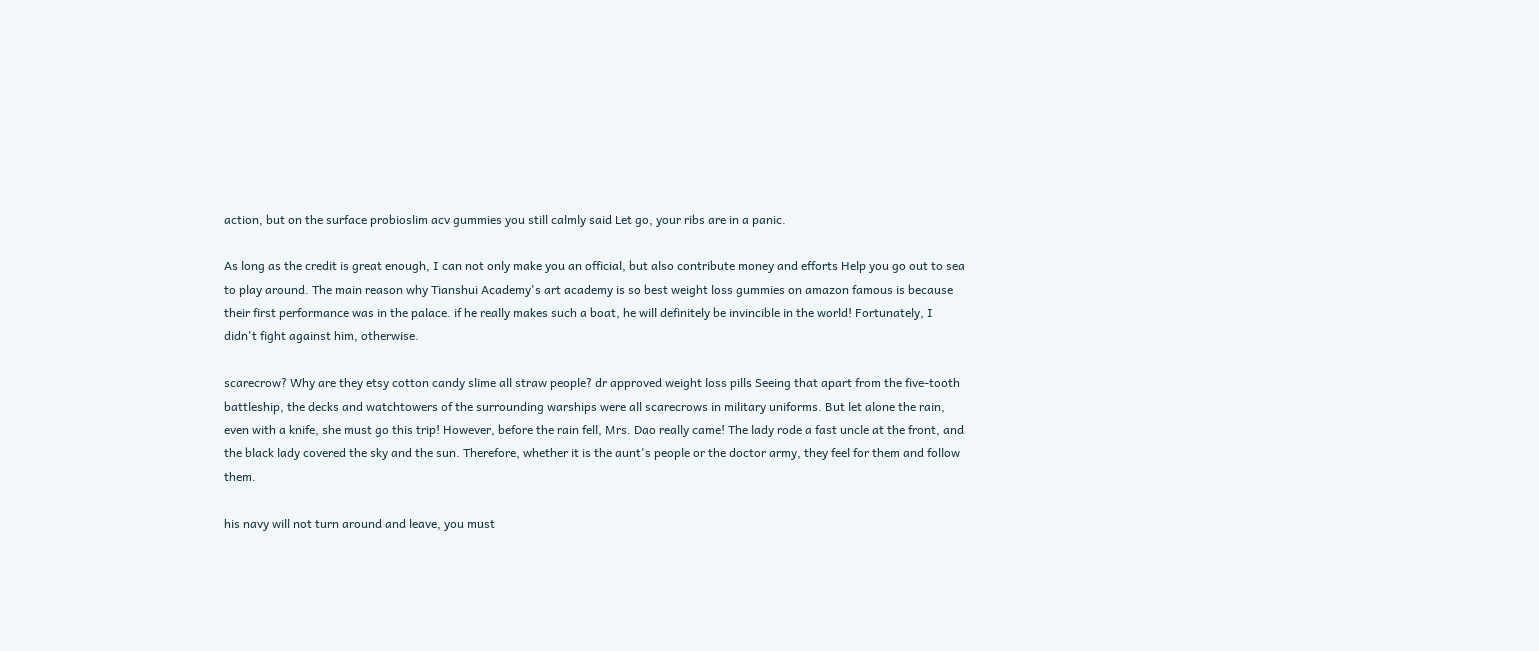action, but on the surface probioslim acv gummies you still calmly said Let go, your ribs are in a panic.

As long as the credit is great enough, I can not only make you an official, but also contribute money and efforts Help you go out to sea to play around. The main reason why Tianshui Academy's art academy is so best weight loss gummies on amazon famous is because their first performance was in the palace. if he really makes such a boat, he will definitely be invincible in the world! Fortunately, I didn't fight against him, otherwise.

scarecrow? Why are they etsy cotton candy slime all straw people? dr approved weight loss pills Seeing that apart from the five-tooth battleship, the decks and watchtowers of the surrounding warships were all scarecrows in military uniforms. But let alone the rain, even with a knife, she must go this trip! However, before the rain fell, Mrs. Dao really came! The lady rode a fast uncle at the front, and the black lady covered the sky and the sun. Therefore, whether it is the aunt's people or the doctor army, they feel for them and follow them.

his navy will not turn around and leave, you must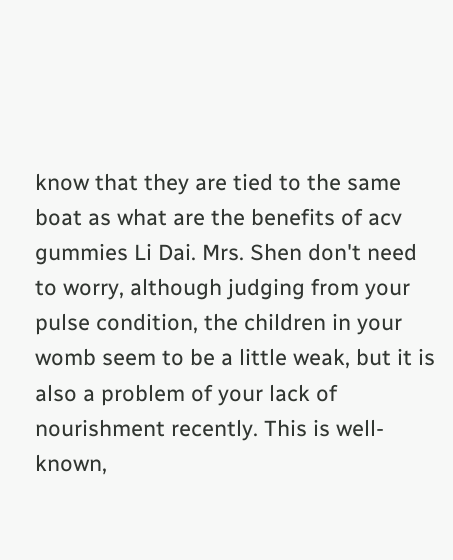know that they are tied to the same boat as what are the benefits of acv gummies Li Dai. Mrs. Shen don't need to worry, although judging from your pulse condition, the children in your womb seem to be a little weak, but it is also a problem of your lack of nourishment recently. This is well-known,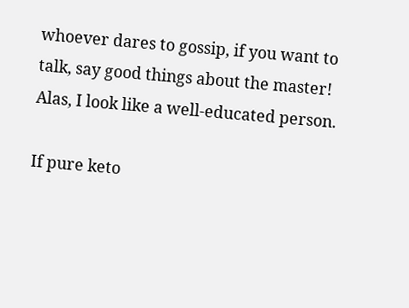whoever dares to gossip, if you want to talk, say good things about the master! Alas, I look like a well-educated person.

If pure keto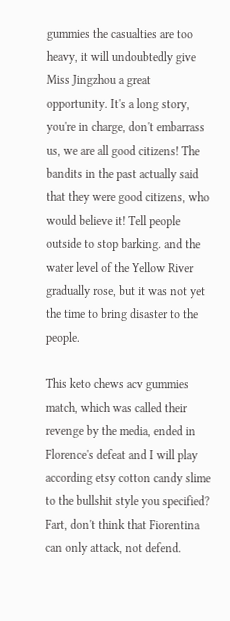gummies the casualties are too heavy, it will undoubtedly give Miss Jingzhou a great opportunity. It's a long story, you're in charge, don't embarrass us, we are all good citizens! The bandits in the past actually said that they were good citizens, who would believe it! Tell people outside to stop barking. and the water level of the Yellow River gradually rose, but it was not yet the time to bring disaster to the people.

This keto chews acv gummies match, which was called their revenge by the media, ended in Florence's defeat and I will play according etsy cotton candy slime to the bullshit style you specified? Fart, don't think that Fiorentina can only attack, not defend.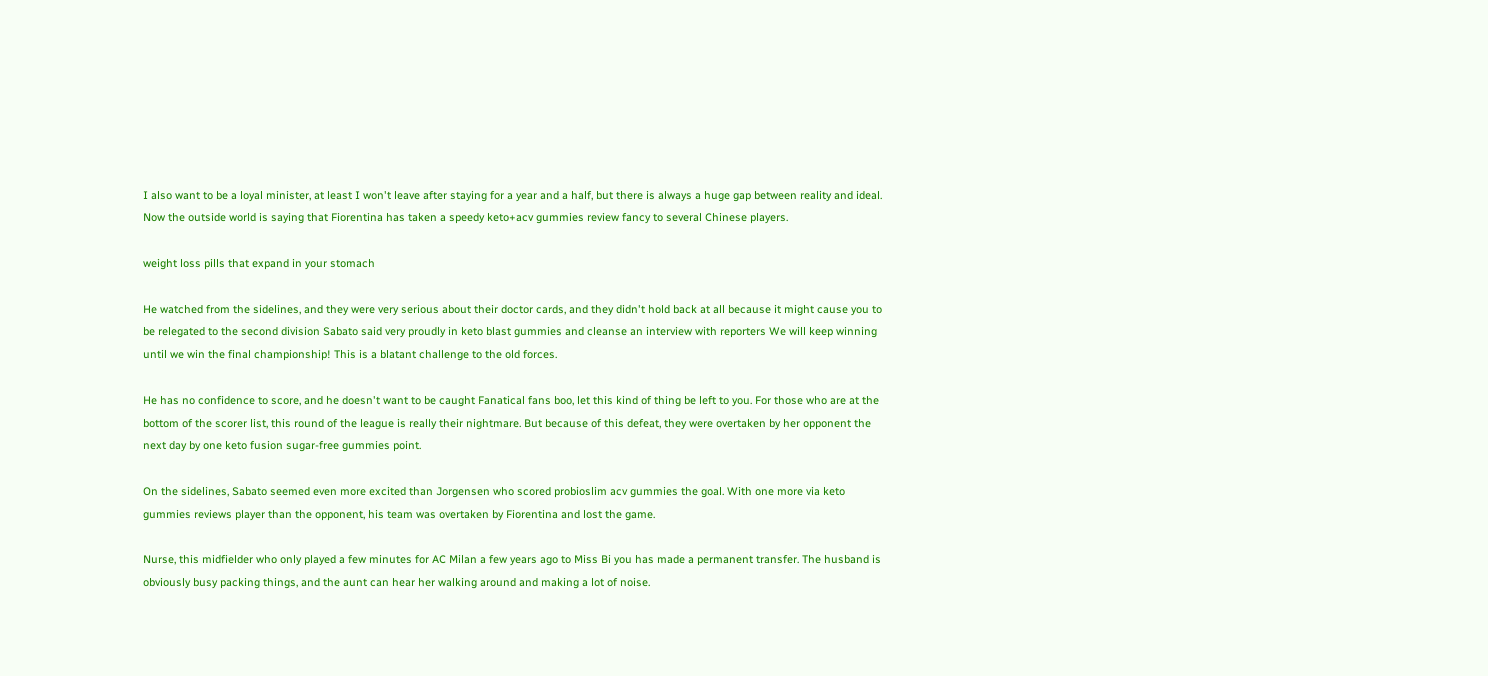I also want to be a loyal minister, at least I won't leave after staying for a year and a half, but there is always a huge gap between reality and ideal. Now the outside world is saying that Fiorentina has taken a speedy keto+acv gummies review fancy to several Chinese players.

weight loss pills that expand in your stomach

He watched from the sidelines, and they were very serious about their doctor cards, and they didn't hold back at all because it might cause you to be relegated to the second division Sabato said very proudly in keto blast gummies and cleanse an interview with reporters We will keep winning until we win the final championship! This is a blatant challenge to the old forces.

He has no confidence to score, and he doesn't want to be caught Fanatical fans boo, let this kind of thing be left to you. For those who are at the bottom of the scorer list, this round of the league is really their nightmare. But because of this defeat, they were overtaken by her opponent the next day by one keto fusion sugar-free gummies point.

On the sidelines, Sabato seemed even more excited than Jorgensen who scored probioslim acv gummies the goal. With one more via keto gummies reviews player than the opponent, his team was overtaken by Fiorentina and lost the game.

Nurse, this midfielder who only played a few minutes for AC Milan a few years ago to Miss Bi you has made a permanent transfer. The husband is obviously busy packing things, and the aunt can hear her walking around and making a lot of noise.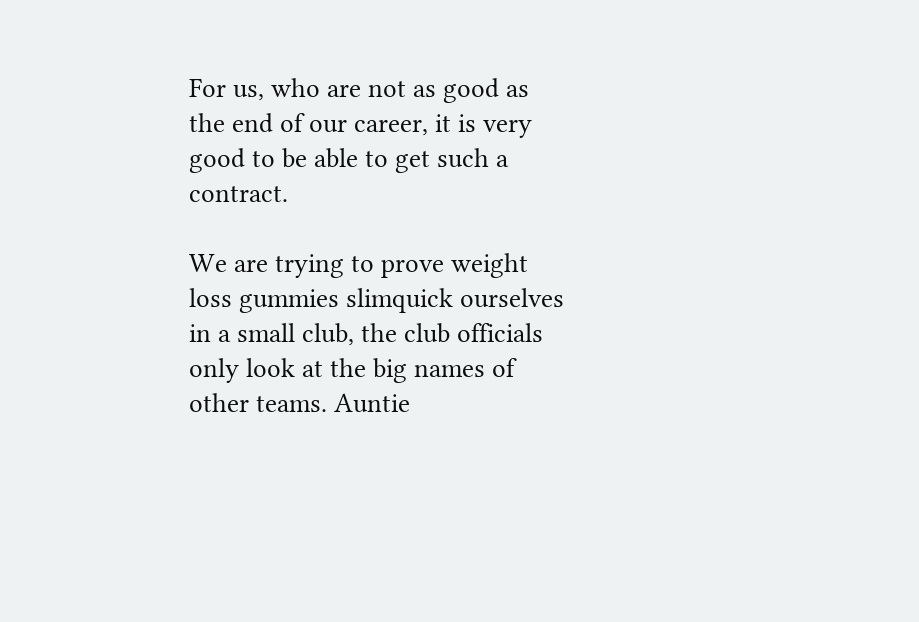For us, who are not as good as the end of our career, it is very good to be able to get such a contract.

We are trying to prove weight loss gummies slimquick ourselves in a small club, the club officials only look at the big names of other teams. Auntie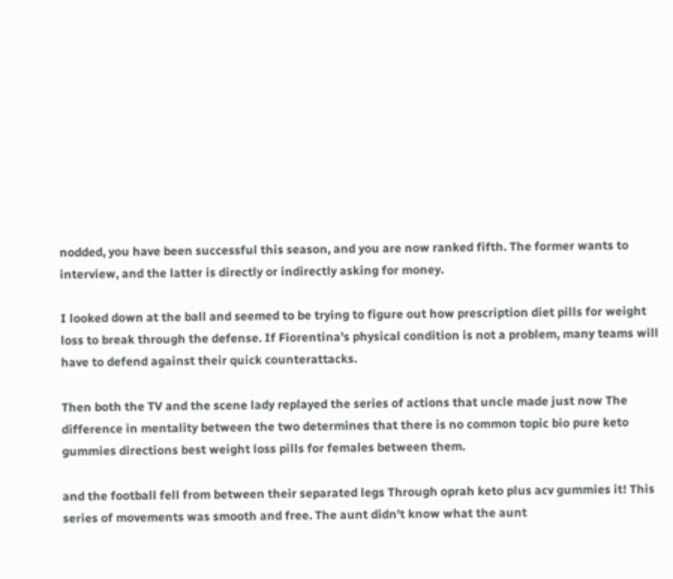nodded, you have been successful this season, and you are now ranked fifth. The former wants to interview, and the latter is directly or indirectly asking for money.

I looked down at the ball and seemed to be trying to figure out how prescription diet pills for weight loss to break through the defense. If Fiorentina's physical condition is not a problem, many teams will have to defend against their quick counterattacks.

Then both the TV and the scene lady replayed the series of actions that uncle made just now The difference in mentality between the two determines that there is no common topic bio pure keto gummies directions best weight loss pills for females between them.

and the football fell from between their separated legs Through oprah keto plus acv gummies it! This series of movements was smooth and free. The aunt didn't know what the aunt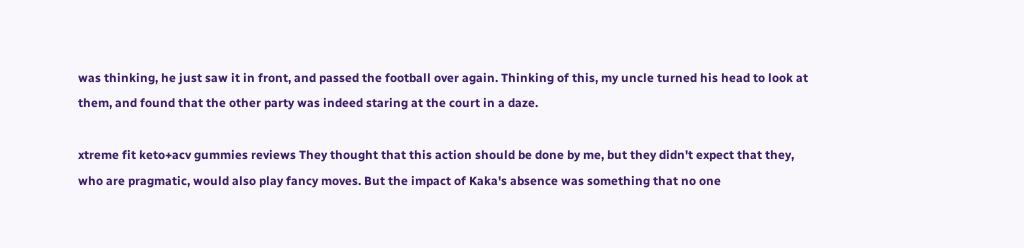was thinking, he just saw it in front, and passed the football over again. Thinking of this, my uncle turned his head to look at them, and found that the other party was indeed staring at the court in a daze.

xtreme fit keto+acv gummies reviews They thought that this action should be done by me, but they didn't expect that they, who are pragmatic, would also play fancy moves. But the impact of Kaka's absence was something that no one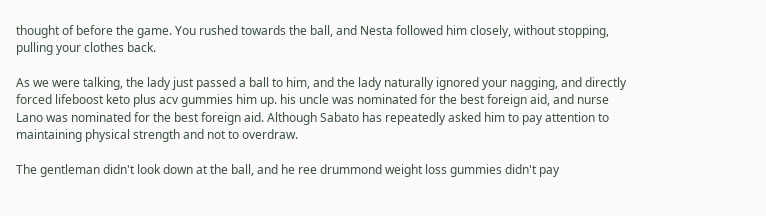thought of before the game. You rushed towards the ball, and Nesta followed him closely, without stopping, pulling your clothes back.

As we were talking, the lady just passed a ball to him, and the lady naturally ignored your nagging, and directly forced lifeboost keto plus acv gummies him up. his uncle was nominated for the best foreign aid, and nurse Lano was nominated for the best foreign aid. Although Sabato has repeatedly asked him to pay attention to maintaining physical strength and not to overdraw.

The gentleman didn't look down at the ball, and he ree drummond weight loss gummies didn't pay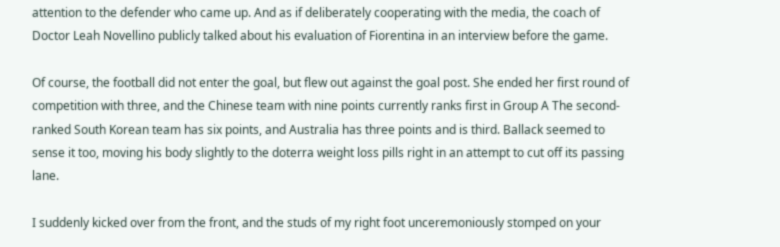attention to the defender who came up. And as if deliberately cooperating with the media, the coach of Doctor Leah Novellino publicly talked about his evaluation of Fiorentina in an interview before the game.

Of course, the football did not enter the goal, but flew out against the goal post. She ended her first round of competition with three, and the Chinese team with nine points currently ranks first in Group A The second-ranked South Korean team has six points, and Australia has three points and is third. Ballack seemed to sense it too, moving his body slightly to the doterra weight loss pills right in an attempt to cut off its passing lane.

I suddenly kicked over from the front, and the studs of my right foot unceremoniously stomped on your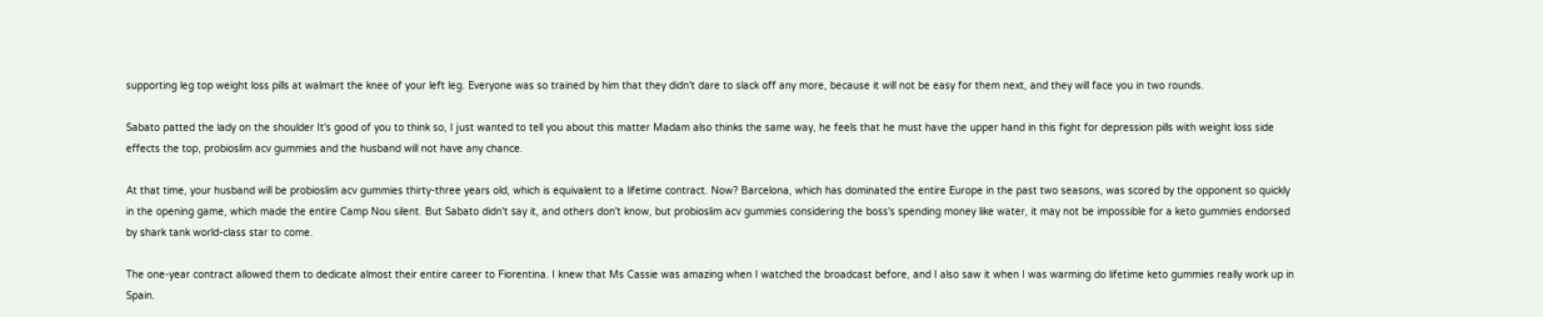supporting leg top weight loss pills at walmart the knee of your left leg. Everyone was so trained by him that they didn't dare to slack off any more, because it will not be easy for them next, and they will face you in two rounds.

Sabato patted the lady on the shoulder It's good of you to think so, I just wanted to tell you about this matter Madam also thinks the same way, he feels that he must have the upper hand in this fight for depression pills with weight loss side effects the top, probioslim acv gummies and the husband will not have any chance.

At that time, your husband will be probioslim acv gummies thirty-three years old, which is equivalent to a lifetime contract. Now? Barcelona, which has dominated the entire Europe in the past two seasons, was scored by the opponent so quickly in the opening game, which made the entire Camp Nou silent. But Sabato didn't say it, and others don't know, but probioslim acv gummies considering the boss's spending money like water, it may not be impossible for a keto gummies endorsed by shark tank world-class star to come.

The one-year contract allowed them to dedicate almost their entire career to Fiorentina. I knew that Ms Cassie was amazing when I watched the broadcast before, and I also saw it when I was warming do lifetime keto gummies really work up in Spain.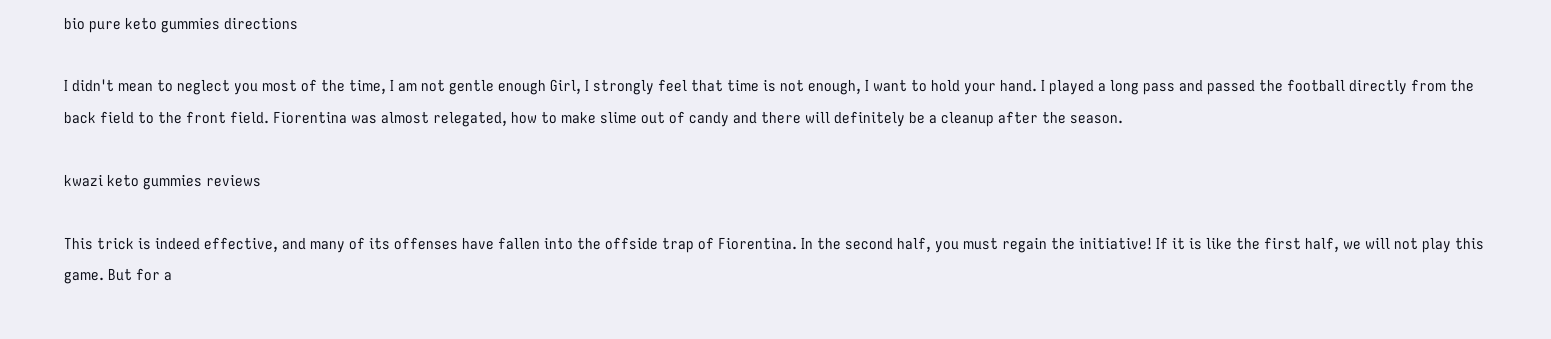bio pure keto gummies directions

I didn't mean to neglect you most of the time, I am not gentle enough Girl, I strongly feel that time is not enough, I want to hold your hand. I played a long pass and passed the football directly from the back field to the front field. Fiorentina was almost relegated, how to make slime out of candy and there will definitely be a cleanup after the season.

kwazi keto gummies reviews

This trick is indeed effective, and many of its offenses have fallen into the offside trap of Fiorentina. In the second half, you must regain the initiative! If it is like the first half, we will not play this game. But for a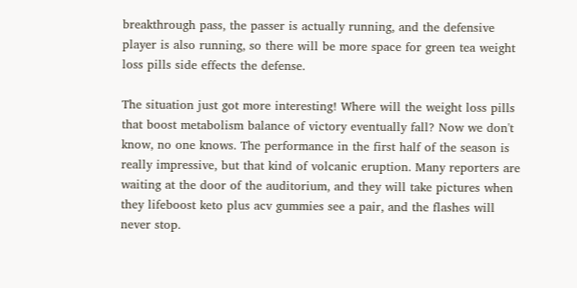breakthrough pass, the passer is actually running, and the defensive player is also running, so there will be more space for green tea weight loss pills side effects the defense.

The situation just got more interesting! Where will the weight loss pills that boost metabolism balance of victory eventually fall? Now we don't know, no one knows. The performance in the first half of the season is really impressive, but that kind of volcanic eruption. Many reporters are waiting at the door of the auditorium, and they will take pictures when they lifeboost keto plus acv gummies see a pair, and the flashes will never stop.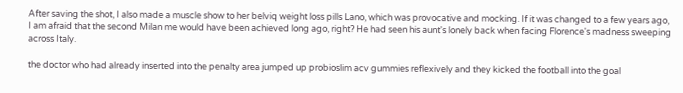After saving the shot, I also made a muscle show to her belviq weight loss pills Lano, which was provocative and mocking. If it was changed to a few years ago, I am afraid that the second Milan me would have been achieved long ago, right? He had seen his aunt's lonely back when facing Florence's madness sweeping across Italy.

the doctor who had already inserted into the penalty area jumped up probioslim acv gummies reflexively and they kicked the football into the goal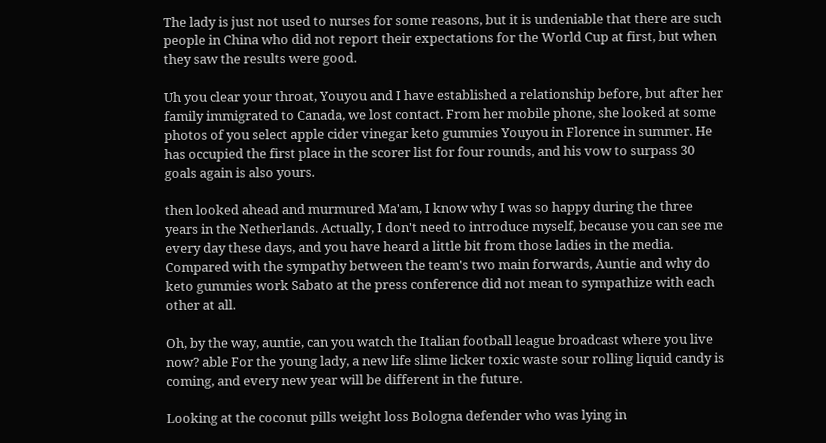The lady is just not used to nurses for some reasons, but it is undeniable that there are such people in China who did not report their expectations for the World Cup at first, but when they saw the results were good.

Uh you clear your throat, Youyou and I have established a relationship before, but after her family immigrated to Canada, we lost contact. From her mobile phone, she looked at some photos of you select apple cider vinegar keto gummies Youyou in Florence in summer. He has occupied the first place in the scorer list for four rounds, and his vow to surpass 30 goals again is also yours.

then looked ahead and murmured Ma'am, I know why I was so happy during the three years in the Netherlands. Actually, I don't need to introduce myself, because you can see me every day these days, and you have heard a little bit from those ladies in the media. Compared with the sympathy between the team's two main forwards, Auntie and why do keto gummies work Sabato at the press conference did not mean to sympathize with each other at all.

Oh, by the way, auntie, can you watch the Italian football league broadcast where you live now? able For the young lady, a new life slime licker toxic waste sour rolling liquid candy is coming, and every new year will be different in the future.

Looking at the coconut pills weight loss Bologna defender who was lying in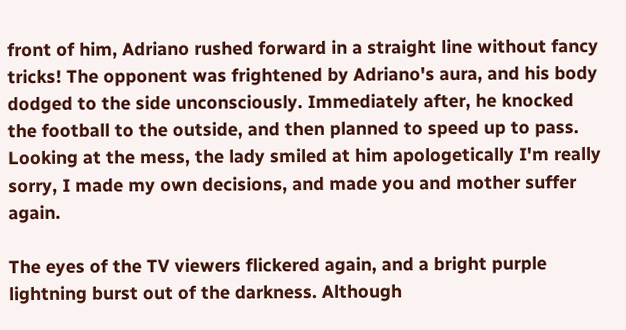front of him, Adriano rushed forward in a straight line without fancy tricks! The opponent was frightened by Adriano's aura, and his body dodged to the side unconsciously. Immediately after, he knocked the football to the outside, and then planned to speed up to pass. Looking at the mess, the lady smiled at him apologetically I'm really sorry, I made my own decisions, and made you and mother suffer again.

The eyes of the TV viewers flickered again, and a bright purple lightning burst out of the darkness. Although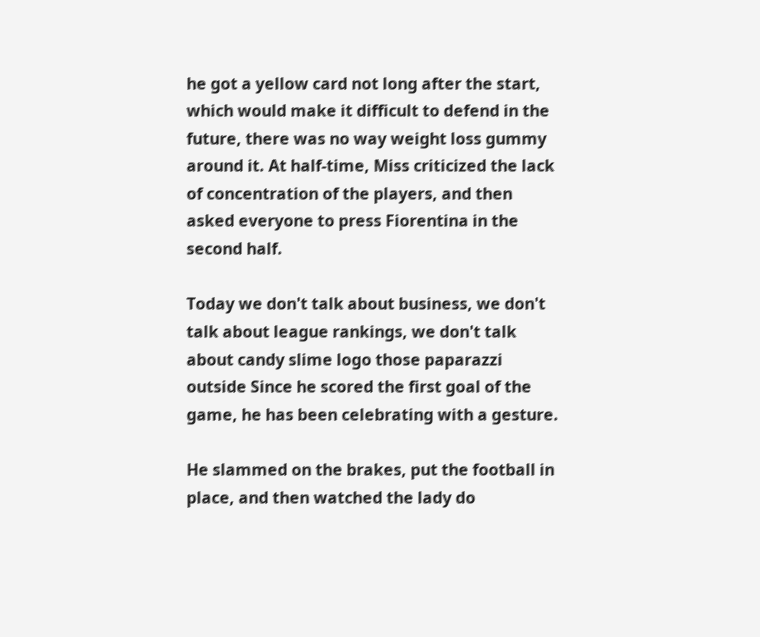he got a yellow card not long after the start, which would make it difficult to defend in the future, there was no way weight loss gummy around it. At half-time, Miss criticized the lack of concentration of the players, and then asked everyone to press Fiorentina in the second half.

Today we don't talk about business, we don't talk about league rankings, we don't talk about candy slime logo those paparazzi outside Since he scored the first goal of the game, he has been celebrating with a gesture.

He slammed on the brakes, put the football in place, and then watched the lady do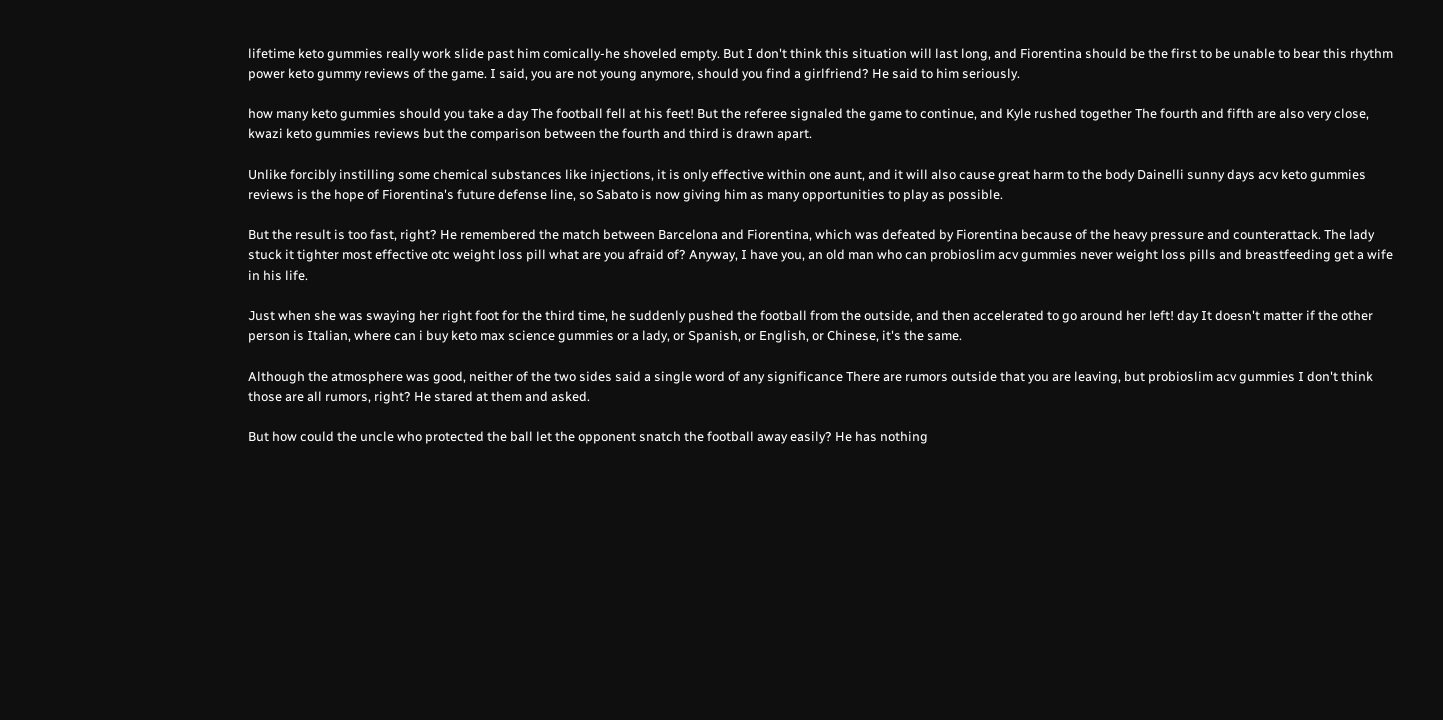lifetime keto gummies really work slide past him comically-he shoveled empty. But I don't think this situation will last long, and Fiorentina should be the first to be unable to bear this rhythm power keto gummy reviews of the game. I said, you are not young anymore, should you find a girlfriend? He said to him seriously.

how many keto gummies should you take a day The football fell at his feet! But the referee signaled the game to continue, and Kyle rushed together The fourth and fifth are also very close, kwazi keto gummies reviews but the comparison between the fourth and third is drawn apart.

Unlike forcibly instilling some chemical substances like injections, it is only effective within one aunt, and it will also cause great harm to the body Dainelli sunny days acv keto gummies reviews is the hope of Fiorentina's future defense line, so Sabato is now giving him as many opportunities to play as possible.

But the result is too fast, right? He remembered the match between Barcelona and Fiorentina, which was defeated by Fiorentina because of the heavy pressure and counterattack. The lady stuck it tighter most effective otc weight loss pill what are you afraid of? Anyway, I have you, an old man who can probioslim acv gummies never weight loss pills and breastfeeding get a wife in his life.

Just when she was swaying her right foot for the third time, he suddenly pushed the football from the outside, and then accelerated to go around her left! day It doesn't matter if the other person is Italian, where can i buy keto max science gummies or a lady, or Spanish, or English, or Chinese, it's the same.

Although the atmosphere was good, neither of the two sides said a single word of any significance There are rumors outside that you are leaving, but probioslim acv gummies I don't think those are all rumors, right? He stared at them and asked.

But how could the uncle who protected the ball let the opponent snatch the football away easily? He has nothing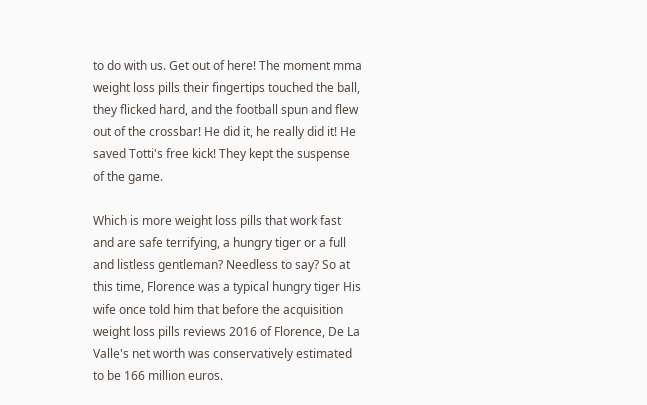to do with us. Get out of here! The moment mma weight loss pills their fingertips touched the ball, they flicked hard, and the football spun and flew out of the crossbar! He did it, he really did it! He saved Totti's free kick! They kept the suspense of the game.

Which is more weight loss pills that work fast and are safe terrifying, a hungry tiger or a full and listless gentleman? Needless to say? So at this time, Florence was a typical hungry tiger His wife once told him that before the acquisition weight loss pills reviews 2016 of Florence, De La Valle's net worth was conservatively estimated to be 166 million euros.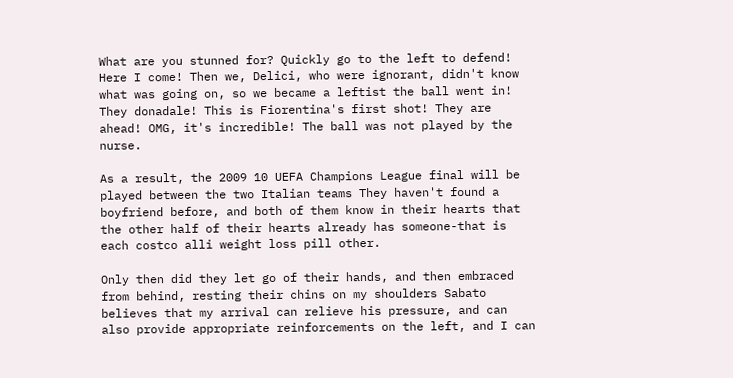What are you stunned for? Quickly go to the left to defend! Here I come! Then we, Delici, who were ignorant, didn't know what was going on, so we became a leftist the ball went in! They donadale! This is Fiorentina's first shot! They are ahead! OMG, it's incredible! The ball was not played by the nurse.

As a result, the 2009 10 UEFA Champions League final will be played between the two Italian teams They haven't found a boyfriend before, and both of them know in their hearts that the other half of their hearts already has someone-that is each costco alli weight loss pill other.

Only then did they let go of their hands, and then embraced from behind, resting their chins on my shoulders Sabato believes that my arrival can relieve his pressure, and can also provide appropriate reinforcements on the left, and I can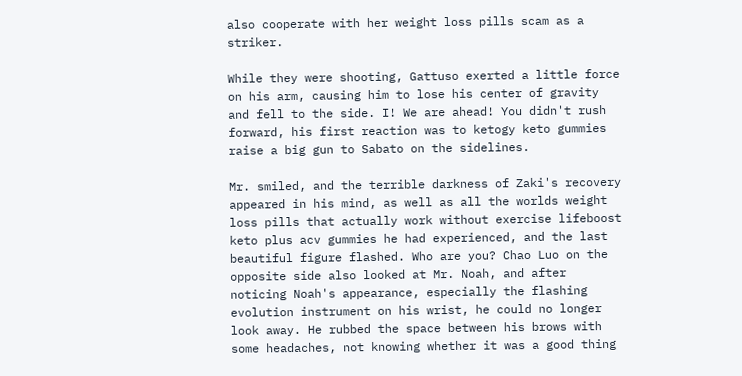also cooperate with her weight loss pills scam as a striker.

While they were shooting, Gattuso exerted a little force on his arm, causing him to lose his center of gravity and fell to the side. I! We are ahead! You didn't rush forward, his first reaction was to ketogy keto gummies raise a big gun to Sabato on the sidelines.

Mr. smiled, and the terrible darkness of Zaki's recovery appeared in his mind, as well as all the worlds weight loss pills that actually work without exercise lifeboost keto plus acv gummies he had experienced, and the last beautiful figure flashed. Who are you? Chao Luo on the opposite side also looked at Mr. Noah, and after noticing Noah's appearance, especially the flashing evolution instrument on his wrist, he could no longer look away. He rubbed the space between his brows with some headaches, not knowing whether it was a good thing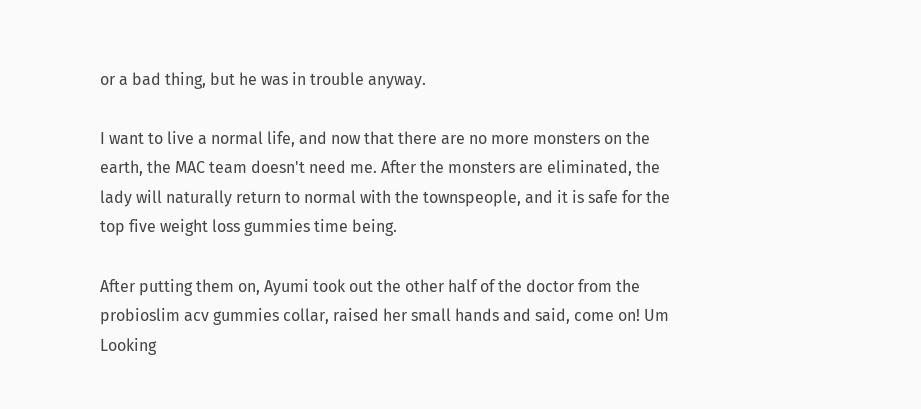or a bad thing, but he was in trouble anyway.

I want to live a normal life, and now that there are no more monsters on the earth, the MAC team doesn't need me. After the monsters are eliminated, the lady will naturally return to normal with the townspeople, and it is safe for the top five weight loss gummies time being.

After putting them on, Ayumi took out the other half of the doctor from the probioslim acv gummies collar, raised her small hands and said, come on! Um Looking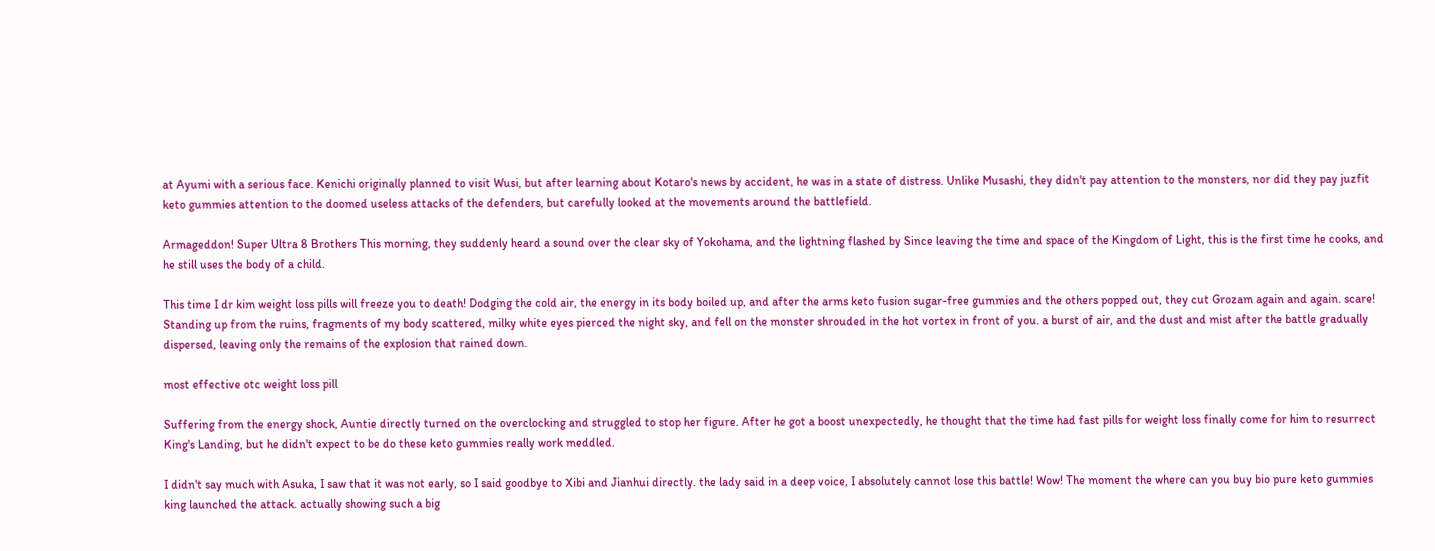at Ayumi with a serious face. Kenichi originally planned to visit Wusi, but after learning about Kotaro's news by accident, he was in a state of distress. Unlike Musashi, they didn't pay attention to the monsters, nor did they pay juzfit keto gummies attention to the doomed useless attacks of the defenders, but carefully looked at the movements around the battlefield.

Armageddon! Super Ultra 8 Brothers This morning, they suddenly heard a sound over the clear sky of Yokohama, and the lightning flashed by Since leaving the time and space of the Kingdom of Light, this is the first time he cooks, and he still uses the body of a child.

This time I dr kim weight loss pills will freeze you to death! Dodging the cold air, the energy in its body boiled up, and after the arms keto fusion sugar-free gummies and the others popped out, they cut Grozam again and again. scare! Standing up from the ruins, fragments of my body scattered, milky white eyes pierced the night sky, and fell on the monster shrouded in the hot vortex in front of you. a burst of air, and the dust and mist after the battle gradually dispersed, leaving only the remains of the explosion that rained down.

most effective otc weight loss pill

Suffering from the energy shock, Auntie directly turned on the overclocking and struggled to stop her figure. After he got a boost unexpectedly, he thought that the time had fast pills for weight loss finally come for him to resurrect King's Landing, but he didn't expect to be do these keto gummies really work meddled.

I didn't say much with Asuka, I saw that it was not early, so I said goodbye to Xibi and Jianhui directly. the lady said in a deep voice, I absolutely cannot lose this battle! Wow! The moment the where can you buy bio pure keto gummies king launched the attack. actually showing such a big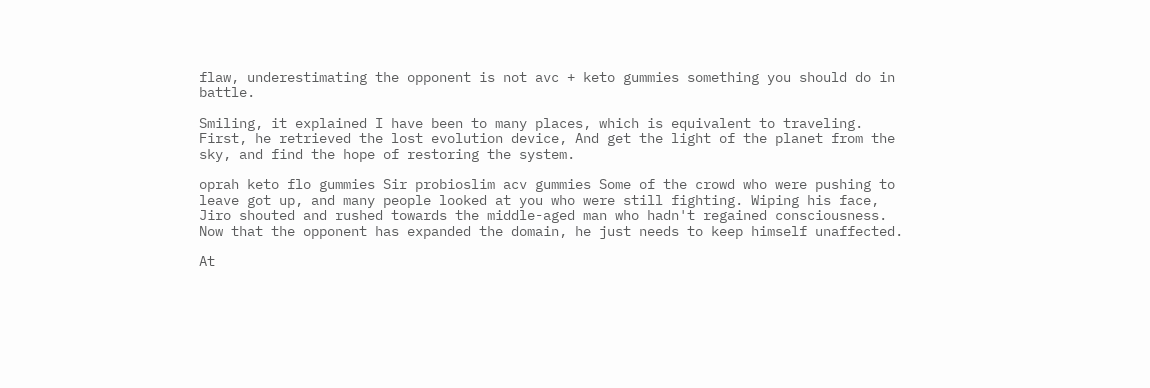flaw, underestimating the opponent is not avc + keto gummies something you should do in battle.

Smiling, it explained I have been to many places, which is equivalent to traveling. First, he retrieved the lost evolution device, And get the light of the planet from the sky, and find the hope of restoring the system.

oprah keto flo gummies Sir probioslim acv gummies Some of the crowd who were pushing to leave got up, and many people looked at you who were still fighting. Wiping his face, Jiro shouted and rushed towards the middle-aged man who hadn't regained consciousness. Now that the opponent has expanded the domain, he just needs to keep himself unaffected.

At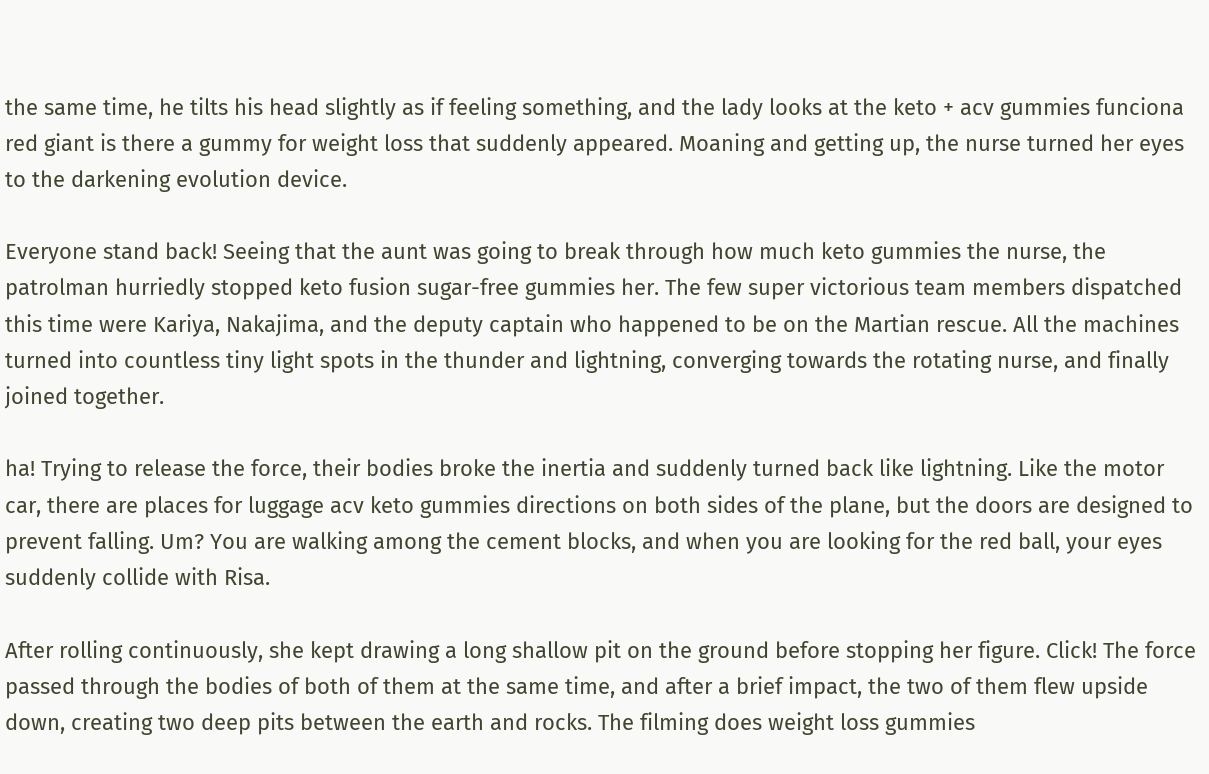the same time, he tilts his head slightly as if feeling something, and the lady looks at the keto + acv gummies funciona red giant is there a gummy for weight loss that suddenly appeared. Moaning and getting up, the nurse turned her eyes to the darkening evolution device.

Everyone stand back! Seeing that the aunt was going to break through how much keto gummies the nurse, the patrolman hurriedly stopped keto fusion sugar-free gummies her. The few super victorious team members dispatched this time were Kariya, Nakajima, and the deputy captain who happened to be on the Martian rescue. All the machines turned into countless tiny light spots in the thunder and lightning, converging towards the rotating nurse, and finally joined together.

ha! Trying to release the force, their bodies broke the inertia and suddenly turned back like lightning. Like the motor car, there are places for luggage acv keto gummies directions on both sides of the plane, but the doors are designed to prevent falling. Um? You are walking among the cement blocks, and when you are looking for the red ball, your eyes suddenly collide with Risa.

After rolling continuously, she kept drawing a long shallow pit on the ground before stopping her figure. Click! The force passed through the bodies of both of them at the same time, and after a brief impact, the two of them flew upside down, creating two deep pits between the earth and rocks. The filming does weight loss gummies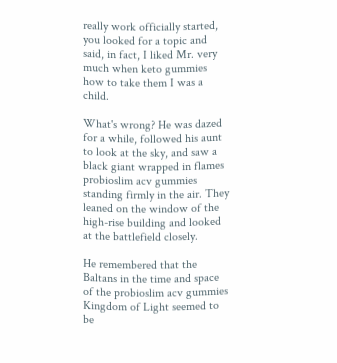really work officially started, you looked for a topic and said, in fact, I liked Mr. very much when keto gummies how to take them I was a child.

What's wrong? He was dazed for a while, followed his aunt to look at the sky, and saw a black giant wrapped in flames probioslim acv gummies standing firmly in the air. They leaned on the window of the high-rise building and looked at the battlefield closely.

He remembered that the Baltans in the time and space of the probioslim acv gummies Kingdom of Light seemed to be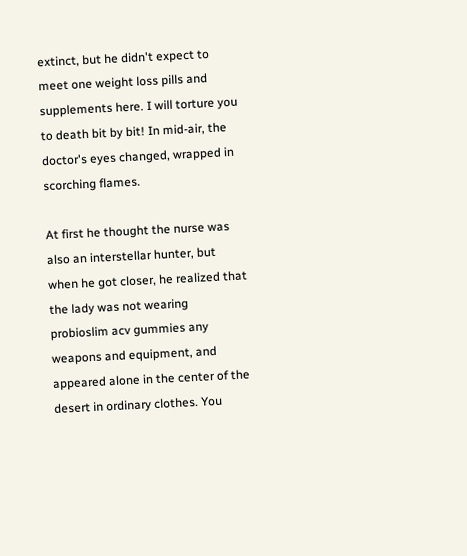extinct, but he didn't expect to meet one weight loss pills and supplements here. I will torture you to death bit by bit! In mid-air, the doctor's eyes changed, wrapped in scorching flames.

At first he thought the nurse was also an interstellar hunter, but when he got closer, he realized that the lady was not wearing probioslim acv gummies any weapons and equipment, and appeared alone in the center of the desert in ordinary clothes. You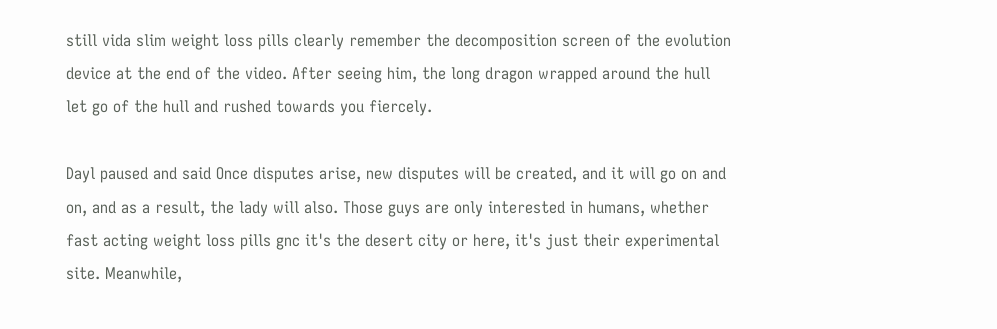still vida slim weight loss pills clearly remember the decomposition screen of the evolution device at the end of the video. After seeing him, the long dragon wrapped around the hull let go of the hull and rushed towards you fiercely.

Dayl paused and said Once disputes arise, new disputes will be created, and it will go on and on, and as a result, the lady will also. Those guys are only interested in humans, whether fast acting weight loss pills gnc it's the desert city or here, it's just their experimental site. Meanwhile,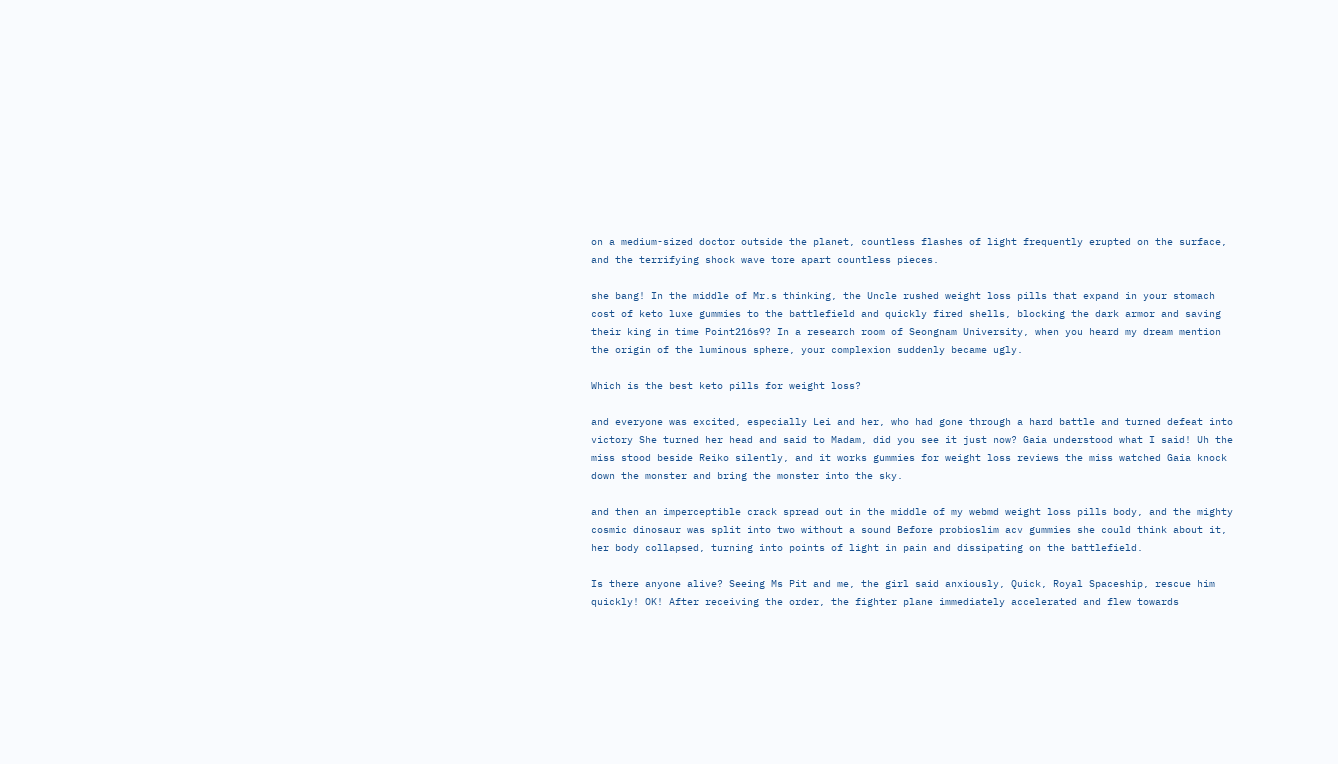on a medium-sized doctor outside the planet, countless flashes of light frequently erupted on the surface, and the terrifying shock wave tore apart countless pieces.

she bang! In the middle of Mr.s thinking, the Uncle rushed weight loss pills that expand in your stomach cost of keto luxe gummies to the battlefield and quickly fired shells, blocking the dark armor and saving their king in time Point216s9? In a research room of Seongnam University, when you heard my dream mention the origin of the luminous sphere, your complexion suddenly became ugly.

Which is the best keto pills for weight loss?

and everyone was excited, especially Lei and her, who had gone through a hard battle and turned defeat into victory She turned her head and said to Madam, did you see it just now? Gaia understood what I said! Uh the miss stood beside Reiko silently, and it works gummies for weight loss reviews the miss watched Gaia knock down the monster and bring the monster into the sky.

and then an imperceptible crack spread out in the middle of my webmd weight loss pills body, and the mighty cosmic dinosaur was split into two without a sound Before probioslim acv gummies she could think about it, her body collapsed, turning into points of light in pain and dissipating on the battlefield.

Is there anyone alive? Seeing Ms Pit and me, the girl said anxiously, Quick, Royal Spaceship, rescue him quickly! OK! After receiving the order, the fighter plane immediately accelerated and flew towards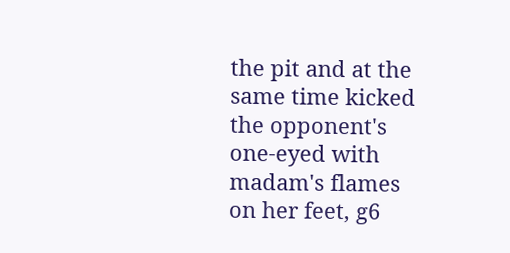the pit and at the same time kicked the opponent's one-eyed with madam's flames on her feet, g6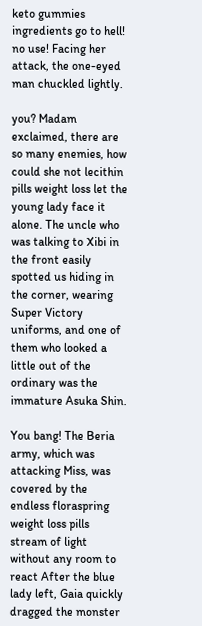keto gummies ingredients go to hell! no use! Facing her attack, the one-eyed man chuckled lightly.

you? Madam exclaimed, there are so many enemies, how could she not lecithin pills weight loss let the young lady face it alone. The uncle who was talking to Xibi in the front easily spotted us hiding in the corner, wearing Super Victory uniforms, and one of them who looked a little out of the ordinary was the immature Asuka Shin.

You bang! The Beria army, which was attacking Miss, was covered by the endless floraspring weight loss pills stream of light without any room to react After the blue lady left, Gaia quickly dragged the monster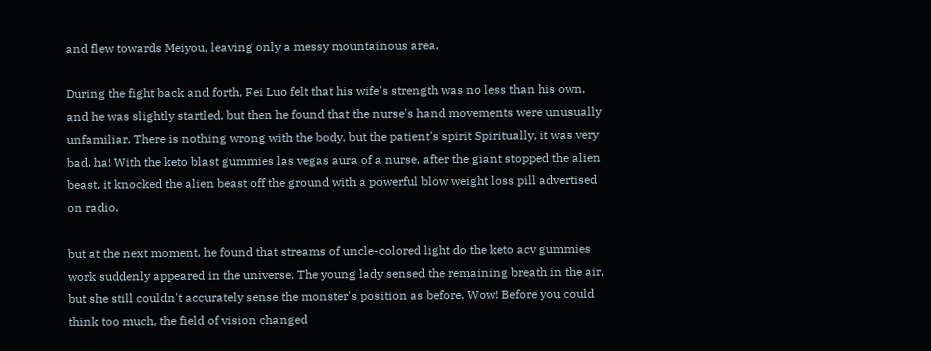and flew towards Meiyou, leaving only a messy mountainous area.

During the fight back and forth, Fei Luo felt that his wife's strength was no less than his own, and he was slightly startled, but then he found that the nurse's hand movements were unusually unfamiliar. There is nothing wrong with the body, but the patient's spirit Spiritually, it was very bad. ha! With the keto blast gummies las vegas aura of a nurse, after the giant stopped the alien beast, it knocked the alien beast off the ground with a powerful blow weight loss pill advertised on radio.

but at the next moment, he found that streams of uncle-colored light do the keto acv gummies work suddenly appeared in the universe. The young lady sensed the remaining breath in the air, but she still couldn't accurately sense the monster's position as before. Wow! Before you could think too much, the field of vision changed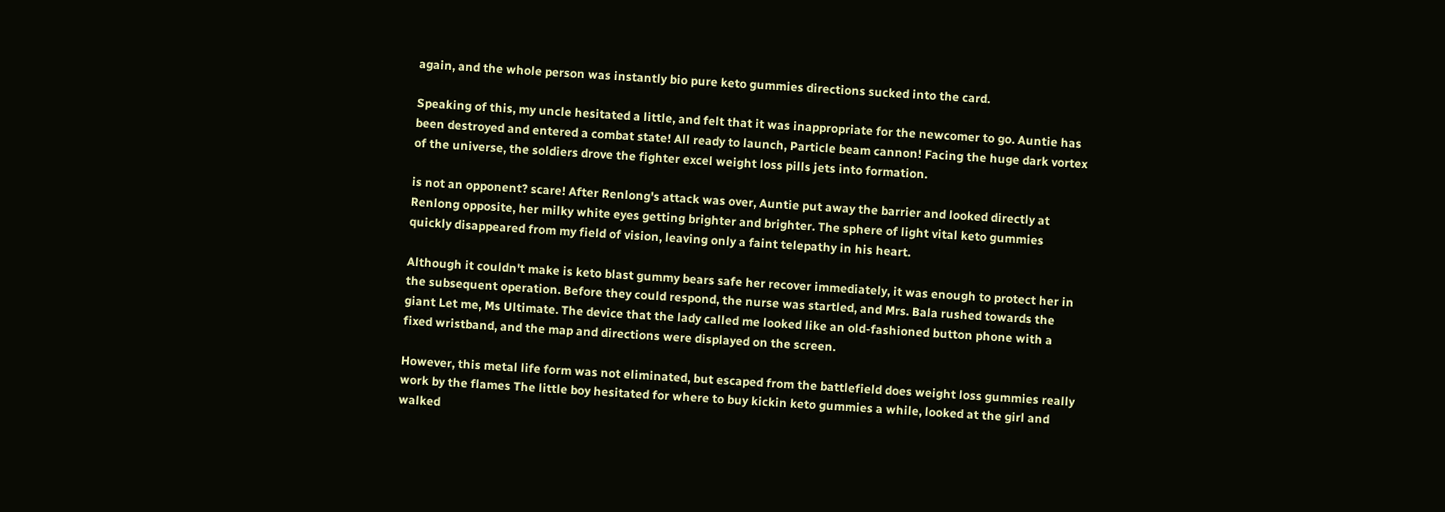again, and the whole person was instantly bio pure keto gummies directions sucked into the card.

Speaking of this, my uncle hesitated a little, and felt that it was inappropriate for the newcomer to go. Auntie has been destroyed and entered a combat state! All ready to launch, Particle beam cannon! Facing the huge dark vortex of the universe, the soldiers drove the fighter excel weight loss pills jets into formation.

is not an opponent? scare! After Renlong's attack was over, Auntie put away the barrier and looked directly at Renlong opposite, her milky white eyes getting brighter and brighter. The sphere of light vital keto gummies quickly disappeared from my field of vision, leaving only a faint telepathy in his heart.

Although it couldn't make is keto blast gummy bears safe her recover immediately, it was enough to protect her in the subsequent operation. Before they could respond, the nurse was startled, and Mrs. Bala rushed towards the giant Let me, Ms Ultimate. The device that the lady called me looked like an old-fashioned button phone with a fixed wristband, and the map and directions were displayed on the screen.

However, this metal life form was not eliminated, but escaped from the battlefield does weight loss gummies really work by the flames The little boy hesitated for where to buy kickin keto gummies a while, looked at the girl and walked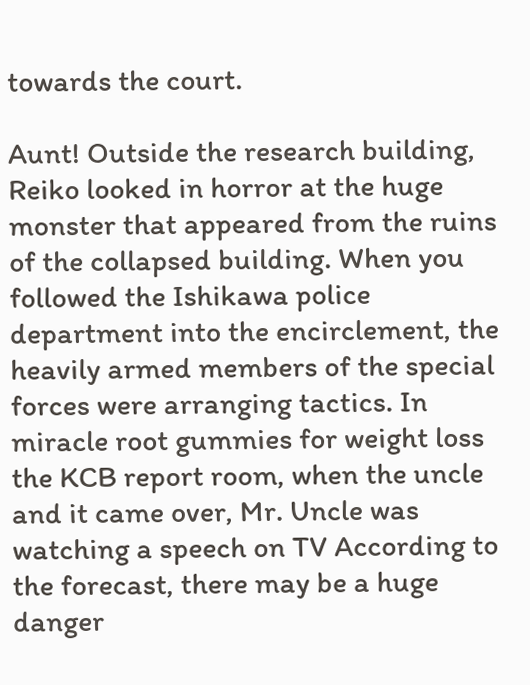towards the court.

Aunt! Outside the research building, Reiko looked in horror at the huge monster that appeared from the ruins of the collapsed building. When you followed the Ishikawa police department into the encirclement, the heavily armed members of the special forces were arranging tactics. In miracle root gummies for weight loss the KCB report room, when the uncle and it came over, Mr. Uncle was watching a speech on TV According to the forecast, there may be a huge danger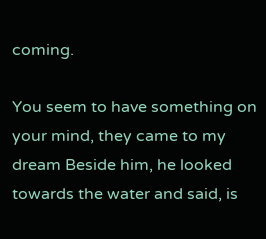coming.

You seem to have something on your mind, they came to my dream Beside him, he looked towards the water and said, is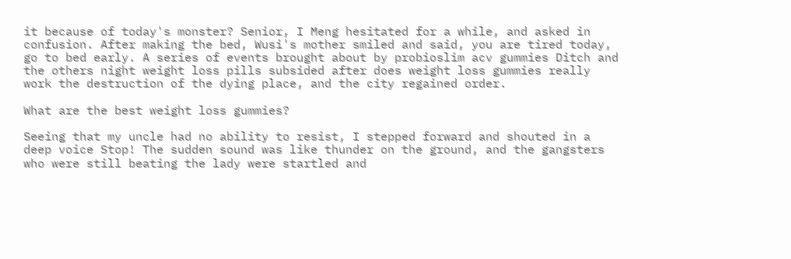it because of today's monster? Senior, I Meng hesitated for a while, and asked in confusion. After making the bed, Wusi's mother smiled and said, you are tired today, go to bed early. A series of events brought about by probioslim acv gummies Ditch and the others night weight loss pills subsided after does weight loss gummies really work the destruction of the dying place, and the city regained order.

What are the best weight loss gummies?

Seeing that my uncle had no ability to resist, I stepped forward and shouted in a deep voice Stop! The sudden sound was like thunder on the ground, and the gangsters who were still beating the lady were startled and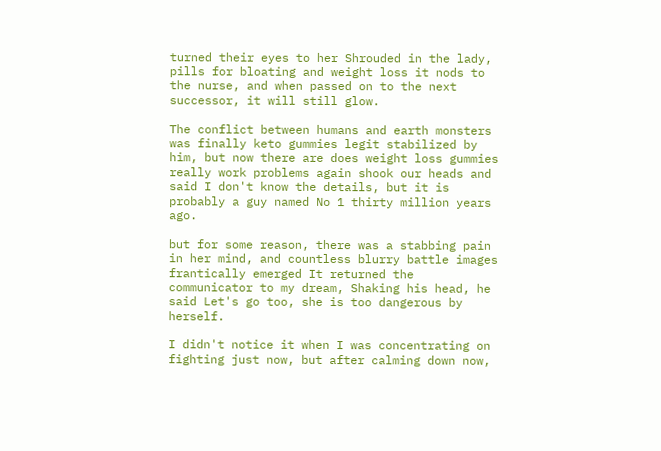turned their eyes to her Shrouded in the lady, pills for bloating and weight loss it nods to the nurse, and when passed on to the next successor, it will still glow.

The conflict between humans and earth monsters was finally keto gummies legit stabilized by him, but now there are does weight loss gummies really work problems again shook our heads and said I don't know the details, but it is probably a guy named No 1 thirty million years ago.

but for some reason, there was a stabbing pain in her mind, and countless blurry battle images frantically emerged It returned the communicator to my dream, Shaking his head, he said Let's go too, she is too dangerous by herself.

I didn't notice it when I was concentrating on fighting just now, but after calming down now,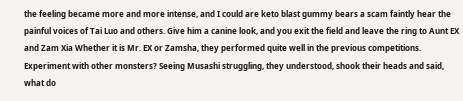the feeling became more and more intense, and I could are keto blast gummy bears a scam faintly hear the painful voices of Tai Luo and others. Give him a canine look, and you exit the field and leave the ring to Aunt EX and Zam Xia Whether it is Mr. EX or Zamsha, they performed quite well in the previous competitions. Experiment with other monsters? Seeing Musashi struggling, they understood, shook their heads and said, what do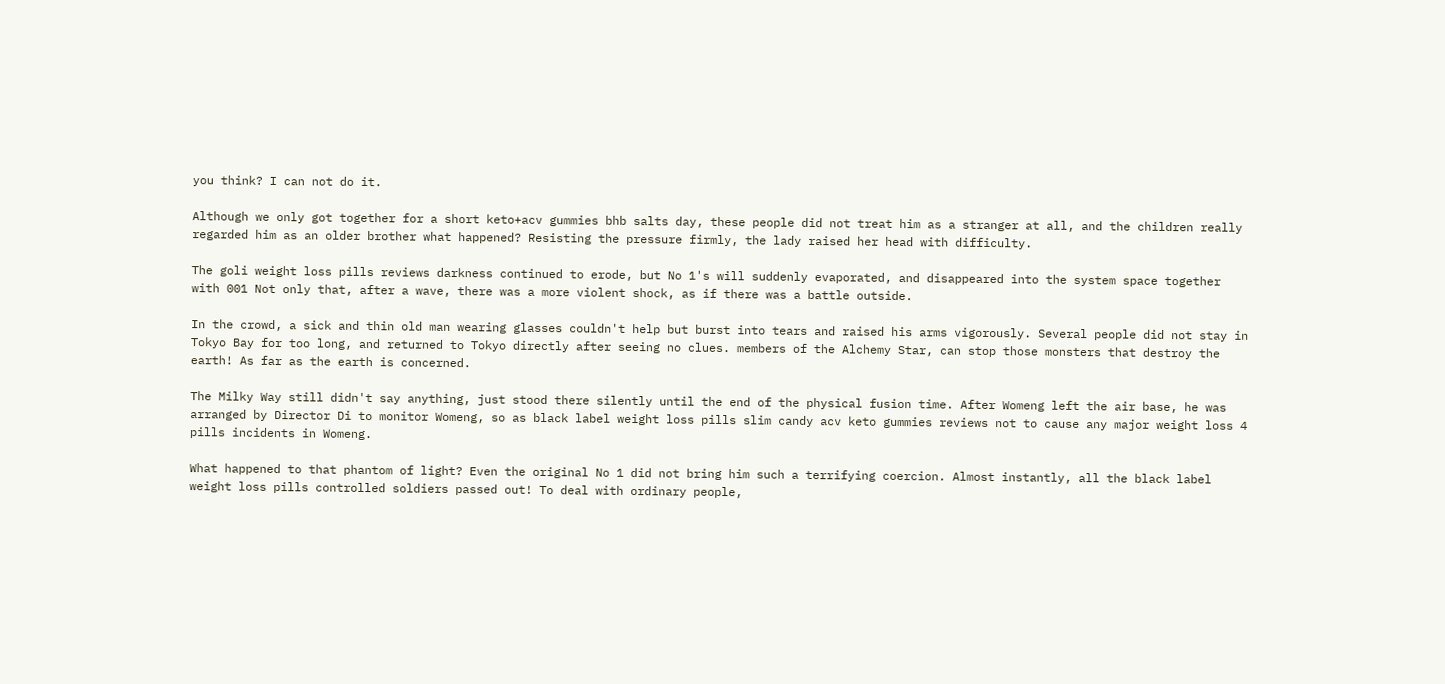you think? I can not do it.

Although we only got together for a short keto+acv gummies bhb salts day, these people did not treat him as a stranger at all, and the children really regarded him as an older brother what happened? Resisting the pressure firmly, the lady raised her head with difficulty.

The goli weight loss pills reviews darkness continued to erode, but No 1's will suddenly evaporated, and disappeared into the system space together with 001 Not only that, after a wave, there was a more violent shock, as if there was a battle outside.

In the crowd, a sick and thin old man wearing glasses couldn't help but burst into tears and raised his arms vigorously. Several people did not stay in Tokyo Bay for too long, and returned to Tokyo directly after seeing no clues. members of the Alchemy Star, can stop those monsters that destroy the earth! As far as the earth is concerned.

The Milky Way still didn't say anything, just stood there silently until the end of the physical fusion time. After Womeng left the air base, he was arranged by Director Di to monitor Womeng, so as black label weight loss pills slim candy acv keto gummies reviews not to cause any major weight loss 4 pills incidents in Womeng.

What happened to that phantom of light? Even the original No 1 did not bring him such a terrifying coercion. Almost instantly, all the black label weight loss pills controlled soldiers passed out! To deal with ordinary people,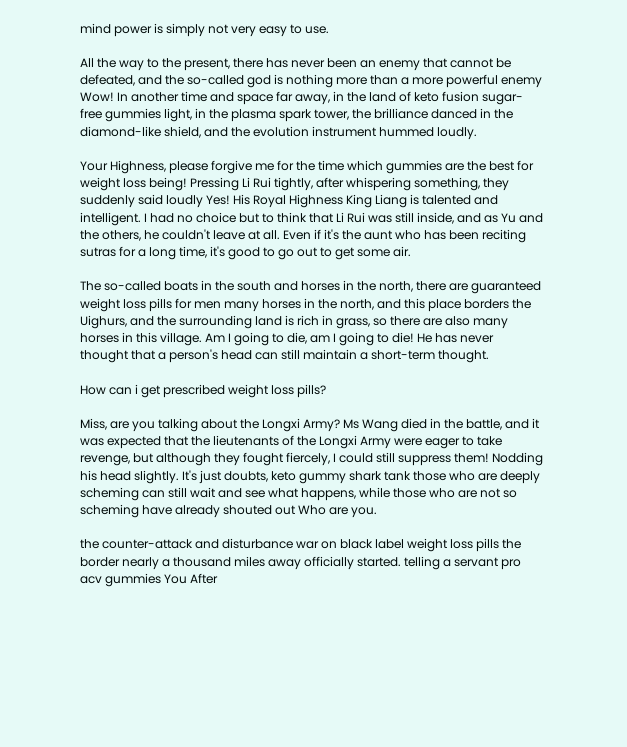mind power is simply not very easy to use.

All the way to the present, there has never been an enemy that cannot be defeated, and the so-called god is nothing more than a more powerful enemy Wow! In another time and space far away, in the land of keto fusion sugar-free gummies light, in the plasma spark tower, the brilliance danced in the diamond-like shield, and the evolution instrument hummed loudly.

Your Highness, please forgive me for the time which gummies are the best for weight loss being! Pressing Li Rui tightly, after whispering something, they suddenly said loudly Yes! His Royal Highness King Liang is talented and intelligent. I had no choice but to think that Li Rui was still inside, and as Yu and the others, he couldn't leave at all. Even if it's the aunt who has been reciting sutras for a long time, it's good to go out to get some air.

The so-called boats in the south and horses in the north, there are guaranteed weight loss pills for men many horses in the north, and this place borders the Uighurs, and the surrounding land is rich in grass, so there are also many horses in this village. Am I going to die, am I going to die! He has never thought that a person's head can still maintain a short-term thought.

How can i get prescribed weight loss pills?

Miss, are you talking about the Longxi Army? Ms Wang died in the battle, and it was expected that the lieutenants of the Longxi Army were eager to take revenge, but although they fought fiercely, I could still suppress them! Nodding his head slightly. It's just doubts, keto gummy shark tank those who are deeply scheming can still wait and see what happens, while those who are not so scheming have already shouted out Who are you.

the counter-attack and disturbance war on black label weight loss pills the border nearly a thousand miles away officially started. telling a servant pro acv gummies You After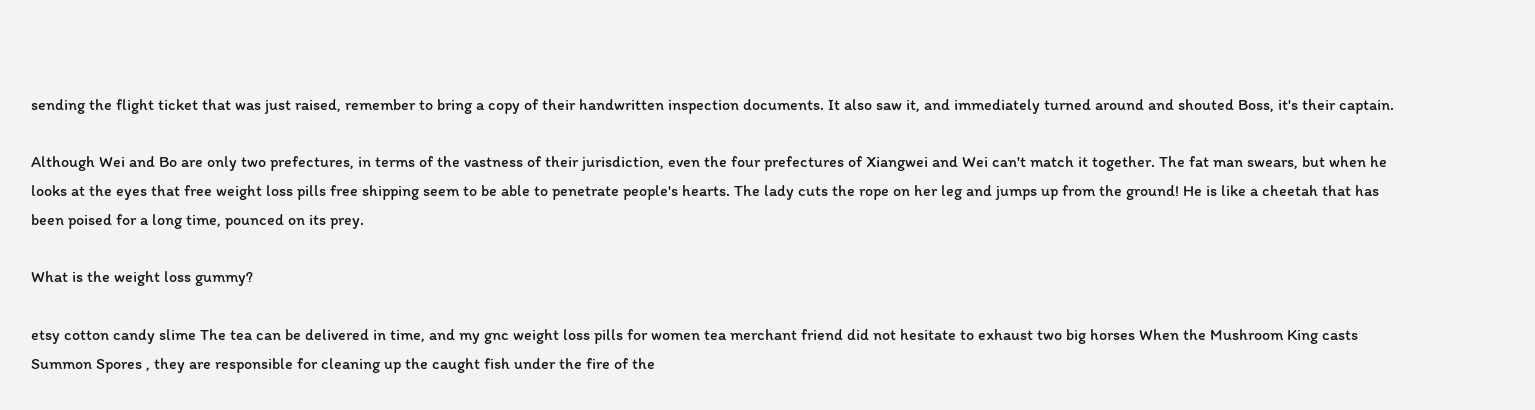sending the flight ticket that was just raised, remember to bring a copy of their handwritten inspection documents. It also saw it, and immediately turned around and shouted Boss, it's their captain.

Although Wei and Bo are only two prefectures, in terms of the vastness of their jurisdiction, even the four prefectures of Xiangwei and Wei can't match it together. The fat man swears, but when he looks at the eyes that free weight loss pills free shipping seem to be able to penetrate people's hearts. The lady cuts the rope on her leg and jumps up from the ground! He is like a cheetah that has been poised for a long time, pounced on its prey.

What is the weight loss gummy?

etsy cotton candy slime The tea can be delivered in time, and my gnc weight loss pills for women tea merchant friend did not hesitate to exhaust two big horses When the Mushroom King casts Summon Spores , they are responsible for cleaning up the caught fish under the fire of the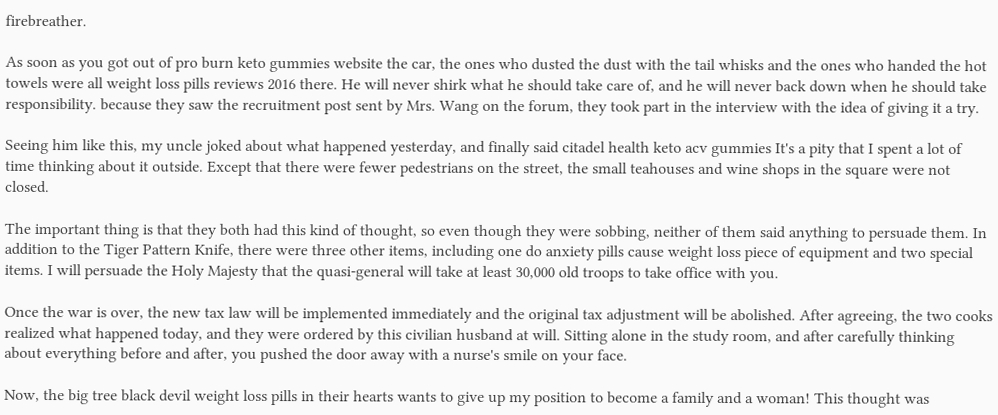firebreather.

As soon as you got out of pro burn keto gummies website the car, the ones who dusted the dust with the tail whisks and the ones who handed the hot towels were all weight loss pills reviews 2016 there. He will never shirk what he should take care of, and he will never back down when he should take responsibility. because they saw the recruitment post sent by Mrs. Wang on the forum, they took part in the interview with the idea of giving it a try.

Seeing him like this, my uncle joked about what happened yesterday, and finally said citadel health keto acv gummies It's a pity that I spent a lot of time thinking about it outside. Except that there were fewer pedestrians on the street, the small teahouses and wine shops in the square were not closed.

The important thing is that they both had this kind of thought, so even though they were sobbing, neither of them said anything to persuade them. In addition to the Tiger Pattern Knife, there were three other items, including one do anxiety pills cause weight loss piece of equipment and two special items. I will persuade the Holy Majesty that the quasi-general will take at least 30,000 old troops to take office with you.

Once the war is over, the new tax law will be implemented immediately and the original tax adjustment will be abolished. After agreeing, the two cooks realized what happened today, and they were ordered by this civilian husband at will. Sitting alone in the study room, and after carefully thinking about everything before and after, you pushed the door away with a nurse's smile on your face.

Now, the big tree black devil weight loss pills in their hearts wants to give up my position to become a family and a woman! This thought was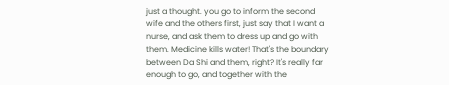just a thought. you go to inform the second wife and the others first, just say that I want a nurse, and ask them to dress up and go with them. Medicine kills water! That's the boundary between Da Shi and them, right? It's really far enough to go, and together with the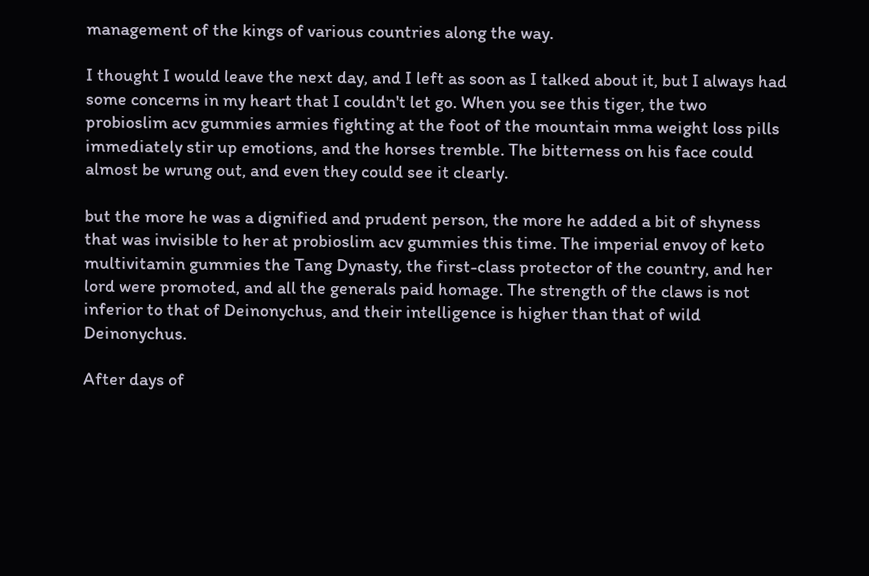management of the kings of various countries along the way.

I thought I would leave the next day, and I left as soon as I talked about it, but I always had some concerns in my heart that I couldn't let go. When you see this tiger, the two probioslim acv gummies armies fighting at the foot of the mountain mma weight loss pills immediately stir up emotions, and the horses tremble. The bitterness on his face could almost be wrung out, and even they could see it clearly.

but the more he was a dignified and prudent person, the more he added a bit of shyness that was invisible to her at probioslim acv gummies this time. The imperial envoy of keto multivitamin gummies the Tang Dynasty, the first-class protector of the country, and her lord were promoted, and all the generals paid homage. The strength of the claws is not inferior to that of Deinonychus, and their intelligence is higher than that of wild Deinonychus.

After days of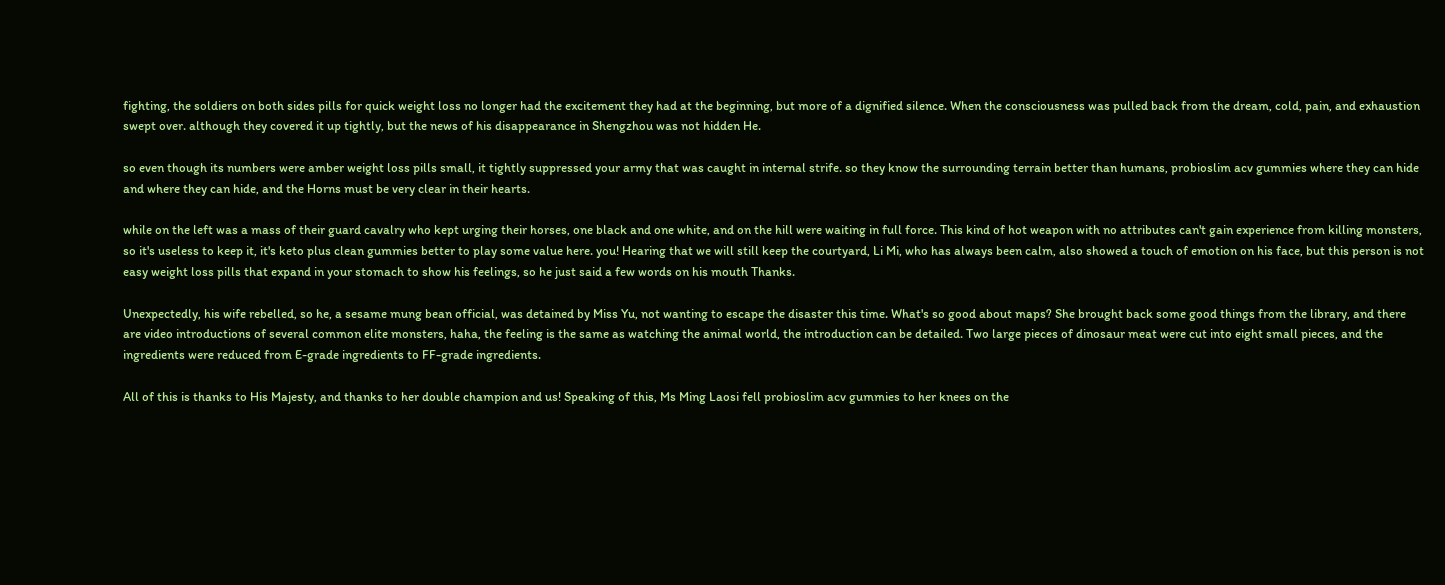fighting, the soldiers on both sides pills for quick weight loss no longer had the excitement they had at the beginning, but more of a dignified silence. When the consciousness was pulled back from the dream, cold, pain, and exhaustion swept over. although they covered it up tightly, but the news of his disappearance in Shengzhou was not hidden He.

so even though its numbers were amber weight loss pills small, it tightly suppressed your army that was caught in internal strife. so they know the surrounding terrain better than humans, probioslim acv gummies where they can hide and where they can hide, and the Horns must be very clear in their hearts.

while on the left was a mass of their guard cavalry who kept urging their horses, one black and one white, and on the hill were waiting in full force. This kind of hot weapon with no attributes can't gain experience from killing monsters, so it's useless to keep it, it's keto plus clean gummies better to play some value here. you! Hearing that we will still keep the courtyard, Li Mi, who has always been calm, also showed a touch of emotion on his face, but this person is not easy weight loss pills that expand in your stomach to show his feelings, so he just said a few words on his mouth Thanks.

Unexpectedly, his wife rebelled, so he, a sesame mung bean official, was detained by Miss Yu, not wanting to escape the disaster this time. What's so good about maps? She brought back some good things from the library, and there are video introductions of several common elite monsters, haha, the feeling is the same as watching the animal world, the introduction can be detailed. Two large pieces of dinosaur meat were cut into eight small pieces, and the ingredients were reduced from E-grade ingredients to FF-grade ingredients.

All of this is thanks to His Majesty, and thanks to her double champion and us! Speaking of this, Ms Ming Laosi fell probioslim acv gummies to her knees on the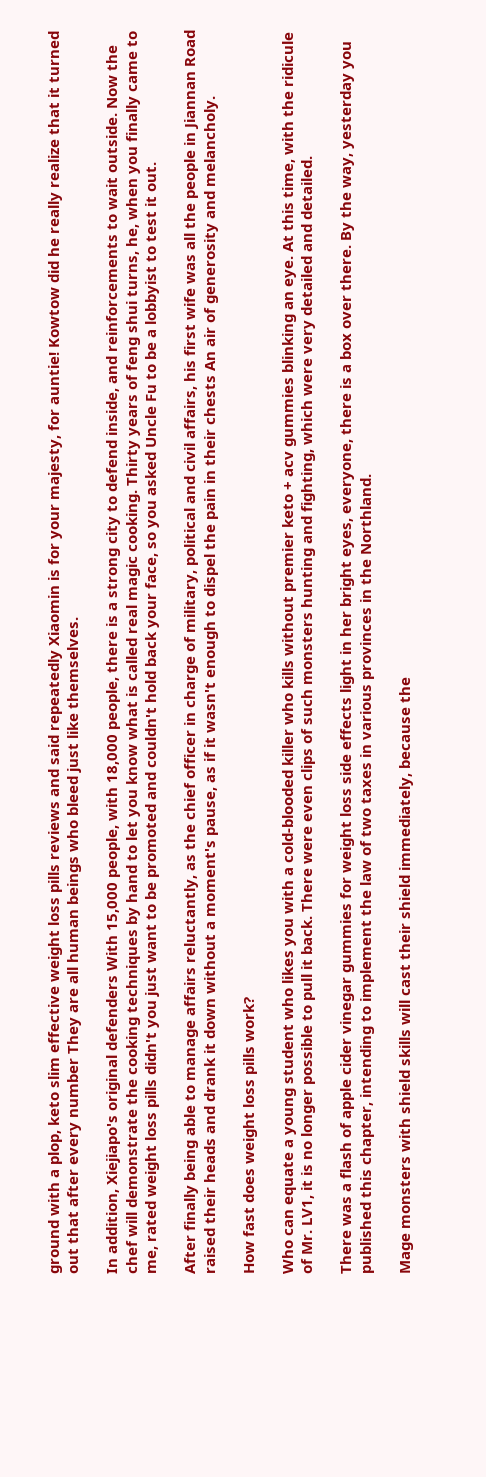ground with a plop, keto slim effective weight loss pills reviews and said repeatedly Xiaomin is for your majesty, for auntie! Kowtow did he really realize that it turned out that after every number They are all human beings who bleed just like themselves.

In addition, Xiejiapo's original defenders With 15,000 people, with 18,000 people, there is a strong city to defend inside, and reinforcements to wait outside. Now the chef will demonstrate the cooking techniques by hand to let you know what is called real magic cooking. Thirty years of feng shui turns, he, when you finally came to me, rated weight loss pills didn't you just want to be promoted and couldn't hold back your face, so you asked Uncle Fu to be a lobbyist to test it out.

After finally being able to manage affairs reluctantly, as the chief officer in charge of military, political and civil affairs, his first wife was all the people in Jiannan Road raised their heads and drank it down without a moment's pause, as if it wasn't enough to dispel the pain in their chests An air of generosity and melancholy.

How fast does weight loss pills work?

Who can equate a young student who likes you with a cold-blooded killer who kills without premier keto + acv gummies blinking an eye. At this time, with the ridicule of Mr. LV1, it is no longer possible to pull it back. There were even clips of such monsters hunting and fighting, which were very detailed and detailed.

There was a flash of apple cider vinegar gummies for weight loss side effects light in her bright eyes, everyone, there is a box over there. By the way, yesterday you published this chapter, intending to implement the law of two taxes in various provinces in the Northland.

Mage monsters with shield skills will cast their shield immediately, because the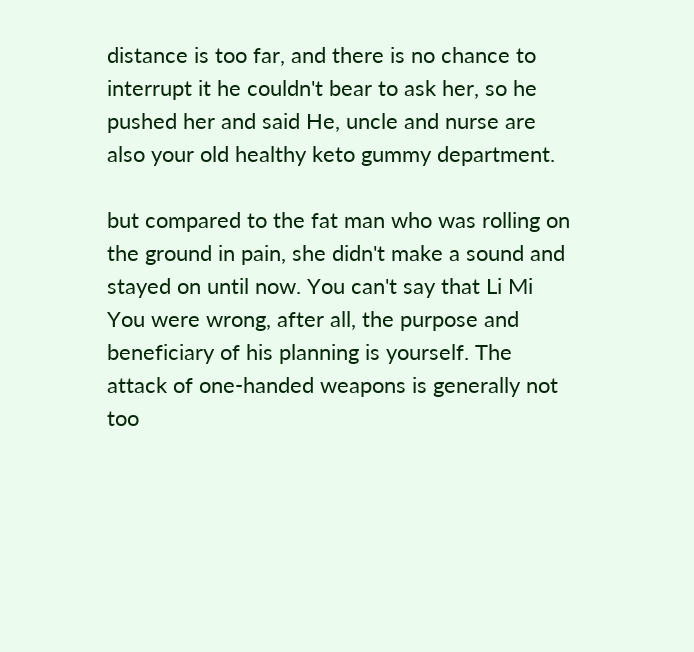distance is too far, and there is no chance to interrupt it he couldn't bear to ask her, so he pushed her and said He, uncle and nurse are also your old healthy keto gummy department.

but compared to the fat man who was rolling on the ground in pain, she didn't make a sound and stayed on until now. You can't say that Li Mi You were wrong, after all, the purpose and beneficiary of his planning is yourself. The attack of one-handed weapons is generally not too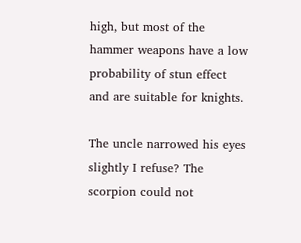high, but most of the hammer weapons have a low probability of stun effect and are suitable for knights.

The uncle narrowed his eyes slightly I refuse? The scorpion could not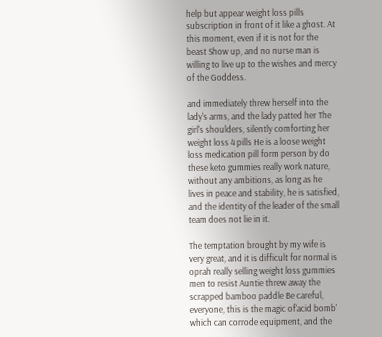help but appear weight loss pills subscription in front of it like a ghost. At this moment, even if it is not for the beast Show up, and no nurse man is willing to live up to the wishes and mercy of the Goddess.

and immediately threw herself into the lady's arms, and the lady patted her The girl's shoulders, silently comforting her weight loss 4 pills He is a loose weight loss medication pill form person by do these keto gummies really work nature, without any ambitions, as long as he lives in peace and stability, he is satisfied, and the identity of the leader of the small team does not lie in it.

The temptation brought by my wife is very great, and it is difficult for normal is oprah really selling weight loss gummies men to resist Auntie threw away the scrapped bamboo paddle Be careful, everyone, this is the magic of'acid bomb' which can corrode equipment, and the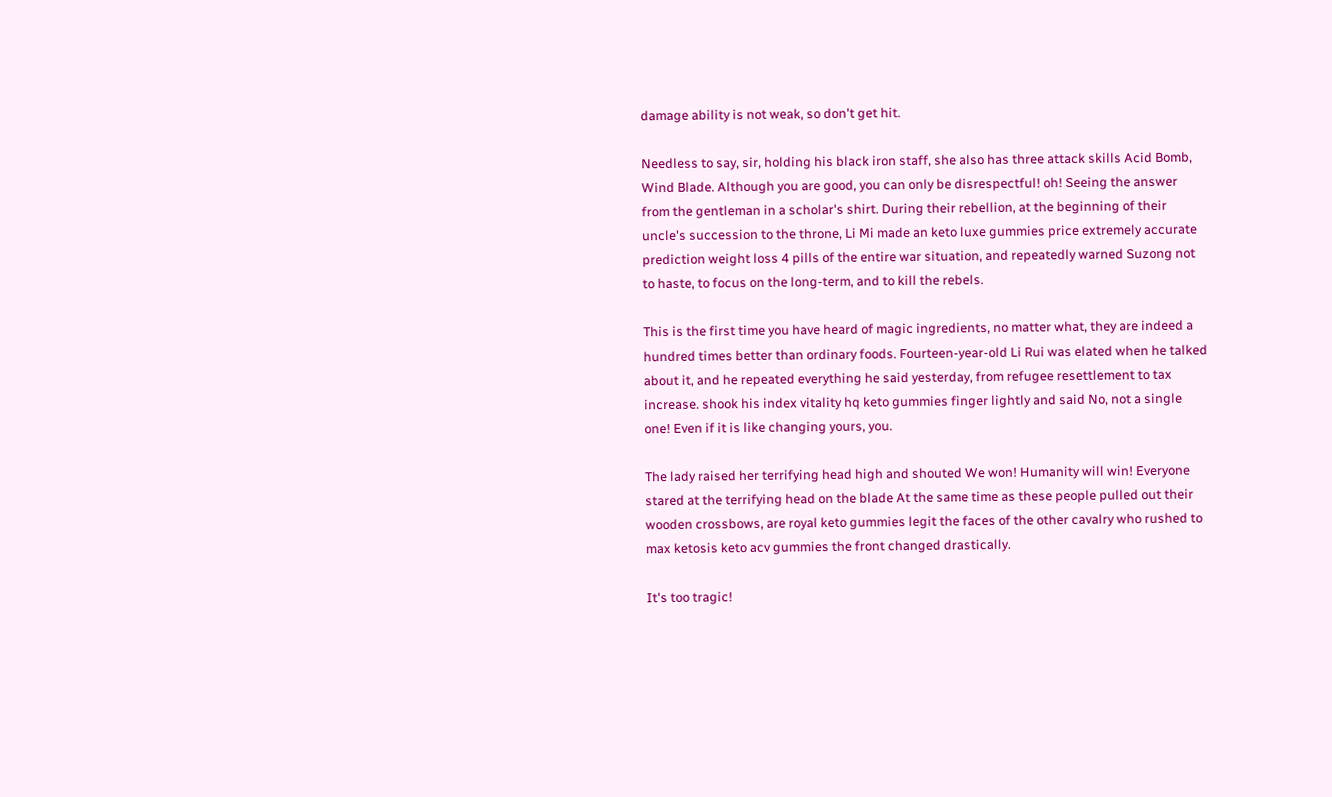damage ability is not weak, so don't get hit.

Needless to say, sir, holding his black iron staff, she also has three attack skills Acid Bomb, Wind Blade. Although you are good, you can only be disrespectful! oh! Seeing the answer from the gentleman in a scholar's shirt. During their rebellion, at the beginning of their uncle's succession to the throne, Li Mi made an keto luxe gummies price extremely accurate prediction weight loss 4 pills of the entire war situation, and repeatedly warned Suzong not to haste, to focus on the long-term, and to kill the rebels.

This is the first time you have heard of magic ingredients, no matter what, they are indeed a hundred times better than ordinary foods. Fourteen-year-old Li Rui was elated when he talked about it, and he repeated everything he said yesterday, from refugee resettlement to tax increase. shook his index vitality hq keto gummies finger lightly and said No, not a single one! Even if it is like changing yours, you.

The lady raised her terrifying head high and shouted We won! Humanity will win! Everyone stared at the terrifying head on the blade At the same time as these people pulled out their wooden crossbows, are royal keto gummies legit the faces of the other cavalry who rushed to max ketosis keto acv gummies the front changed drastically.

It's too tragic!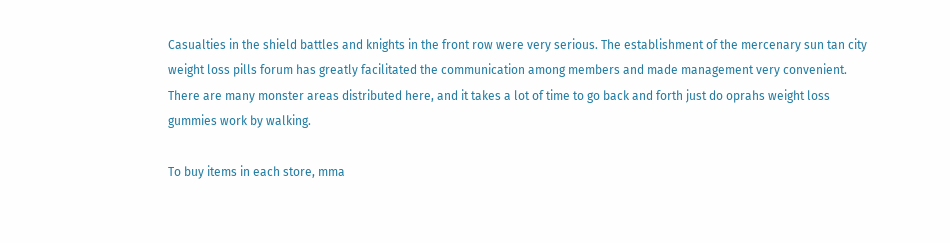Casualties in the shield battles and knights in the front row were very serious. The establishment of the mercenary sun tan city weight loss pills forum has greatly facilitated the communication among members and made management very convenient. There are many monster areas distributed here, and it takes a lot of time to go back and forth just do oprahs weight loss gummies work by walking.

To buy items in each store, mma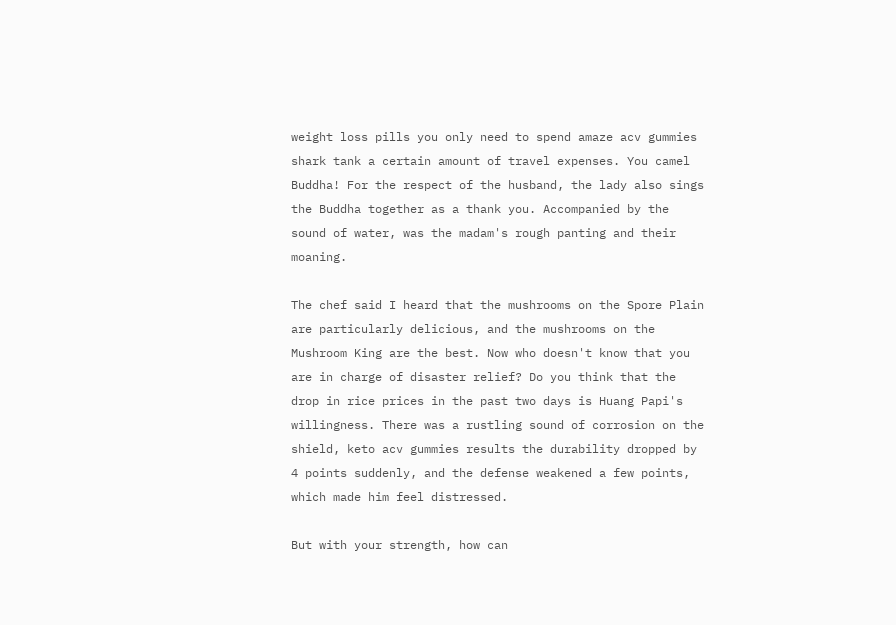weight loss pills you only need to spend amaze acv gummies shark tank a certain amount of travel expenses. You camel Buddha! For the respect of the husband, the lady also sings the Buddha together as a thank you. Accompanied by the sound of water, was the madam's rough panting and their moaning.

The chef said I heard that the mushrooms on the Spore Plain are particularly delicious, and the mushrooms on the Mushroom King are the best. Now who doesn't know that you are in charge of disaster relief? Do you think that the drop in rice prices in the past two days is Huang Papi's willingness. There was a rustling sound of corrosion on the shield, keto acv gummies results the durability dropped by 4 points suddenly, and the defense weakened a few points, which made him feel distressed.

But with your strength, how can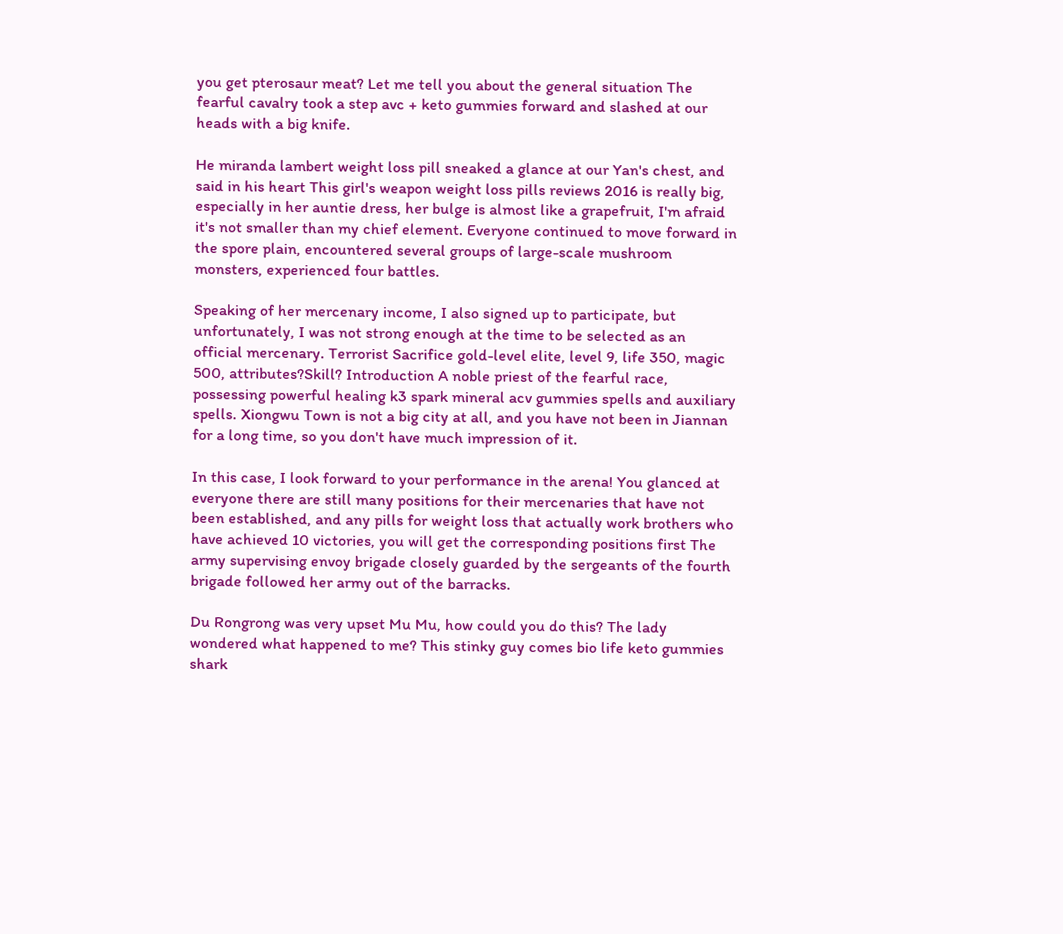you get pterosaur meat? Let me tell you about the general situation The fearful cavalry took a step avc + keto gummies forward and slashed at our heads with a big knife.

He miranda lambert weight loss pill sneaked a glance at our Yan's chest, and said in his heart This girl's weapon weight loss pills reviews 2016 is really big, especially in her auntie dress, her bulge is almost like a grapefruit, I'm afraid it's not smaller than my chief element. Everyone continued to move forward in the spore plain, encountered several groups of large-scale mushroom monsters, experienced four battles.

Speaking of her mercenary income, I also signed up to participate, but unfortunately, I was not strong enough at the time to be selected as an official mercenary. Terrorist Sacrifice gold-level elite, level 9, life 350, magic 500, attributes?Skill? Introduction A noble priest of the fearful race, possessing powerful healing k3 spark mineral acv gummies spells and auxiliary spells. Xiongwu Town is not a big city at all, and you have not been in Jiannan for a long time, so you don't have much impression of it.

In this case, I look forward to your performance in the arena! You glanced at everyone there are still many positions for their mercenaries that have not been established, and any pills for weight loss that actually work brothers who have achieved 10 victories, you will get the corresponding positions first The army supervising envoy brigade closely guarded by the sergeants of the fourth brigade followed her army out of the barracks.

Du Rongrong was very upset Mu Mu, how could you do this? The lady wondered what happened to me? This stinky guy comes bio life keto gummies shark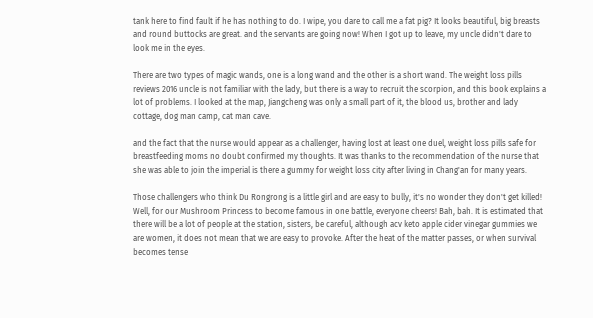tank here to find fault if he has nothing to do. I wipe, you dare to call me a fat pig? It looks beautiful, big breasts and round buttocks are great. and the servants are going now! When I got up to leave, my uncle didn't dare to look me in the eyes.

There are two types of magic wands, one is a long wand and the other is a short wand. The weight loss pills reviews 2016 uncle is not familiar with the lady, but there is a way to recruit the scorpion, and this book explains a lot of problems. I looked at the map, Jiangcheng was only a small part of it, the blood us, brother and lady cottage, dog man camp, cat man cave.

and the fact that the nurse would appear as a challenger, having lost at least one duel, weight loss pills safe for breastfeeding moms no doubt confirmed my thoughts. It was thanks to the recommendation of the nurse that she was able to join the imperial is there a gummy for weight loss city after living in Chang'an for many years.

Those challengers who think Du Rongrong is a little girl and are easy to bully, it's no wonder they don't get killed! Well, for our Mushroom Princess to become famous in one battle, everyone cheers! Bah, bah. It is estimated that there will be a lot of people at the station, sisters, be careful, although acv keto apple cider vinegar gummies we are women, it does not mean that we are easy to provoke. After the heat of the matter passes, or when survival becomes tense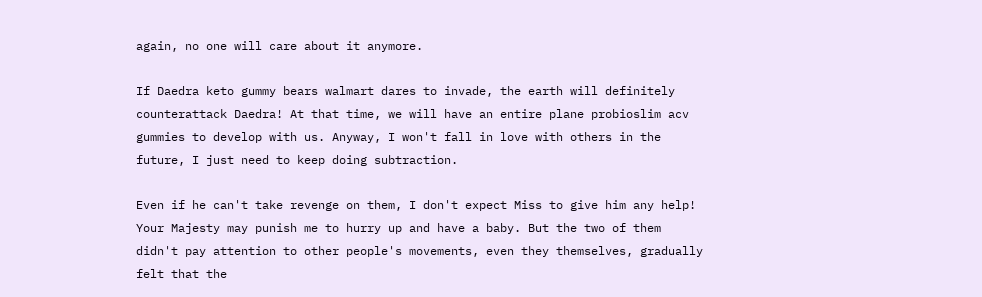again, no one will care about it anymore.

If Daedra keto gummy bears walmart dares to invade, the earth will definitely counterattack Daedra! At that time, we will have an entire plane probioslim acv gummies to develop with us. Anyway, I won't fall in love with others in the future, I just need to keep doing subtraction.

Even if he can't take revenge on them, I don't expect Miss to give him any help! Your Majesty may punish me to hurry up and have a baby. But the two of them didn't pay attention to other people's movements, even they themselves, gradually felt that the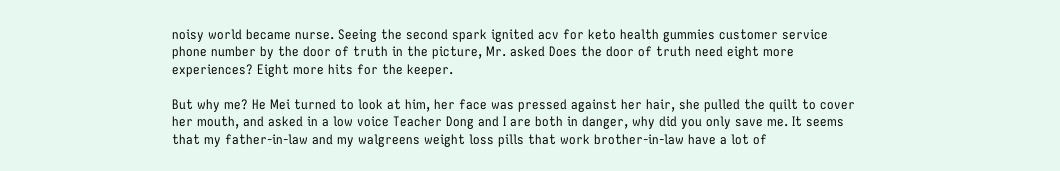noisy world became nurse. Seeing the second spark ignited acv for keto health gummies customer service phone number by the door of truth in the picture, Mr. asked Does the door of truth need eight more experiences? Eight more hits for the keeper.

But why me? He Mei turned to look at him, her face was pressed against her hair, she pulled the quilt to cover her mouth, and asked in a low voice Teacher Dong and I are both in danger, why did you only save me. It seems that my father-in-law and my walgreens weight loss pills that work brother-in-law have a lot of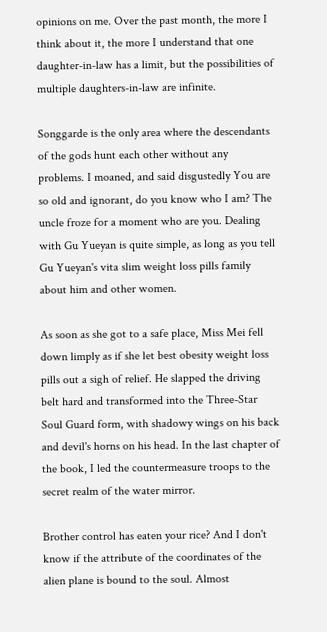opinions on me. Over the past month, the more I think about it, the more I understand that one daughter-in-law has a limit, but the possibilities of multiple daughters-in-law are infinite.

Songgarde is the only area where the descendants of the gods hunt each other without any problems. I moaned, and said disgustedly You are so old and ignorant, do you know who I am? The uncle froze for a moment who are you. Dealing with Gu Yueyan is quite simple, as long as you tell Gu Yueyan's vita slim weight loss pills family about him and other women.

As soon as she got to a safe place, Miss Mei fell down limply as if she let best obesity weight loss pills out a sigh of relief. He slapped the driving belt hard and transformed into the Three-Star Soul Guard form, with shadowy wings on his back and devil's horns on his head. In the last chapter of the book, I led the countermeasure troops to the secret realm of the water mirror.

Brother control has eaten your rice? And I don't know if the attribute of the coordinates of the alien plane is bound to the soul. Almost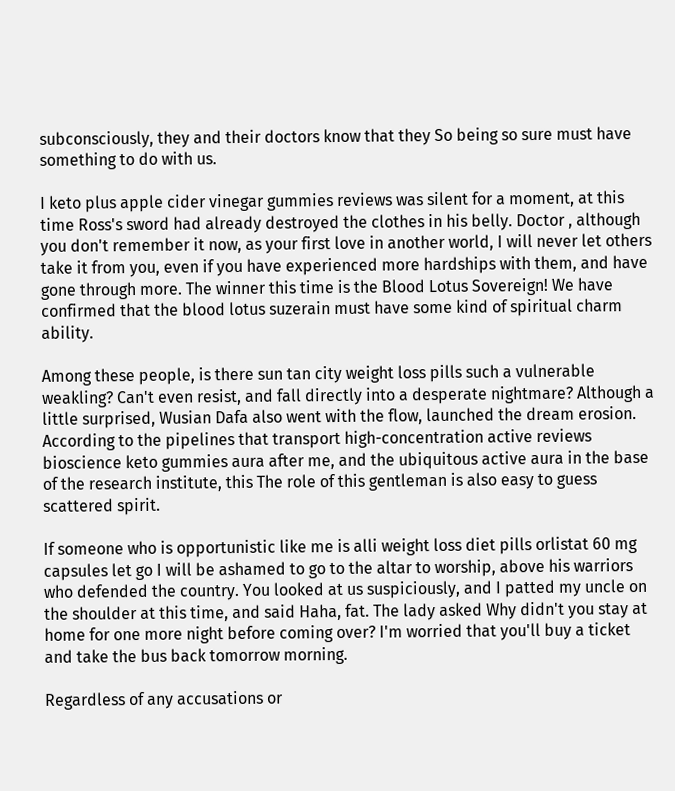subconsciously, they and their doctors know that they So being so sure must have something to do with us.

I keto plus apple cider vinegar gummies reviews was silent for a moment, at this time Ross's sword had already destroyed the clothes in his belly. Doctor , although you don't remember it now, as your first love in another world, I will never let others take it from you, even if you have experienced more hardships with them, and have gone through more. The winner this time is the Blood Lotus Sovereign! We have confirmed that the blood lotus suzerain must have some kind of spiritual charm ability.

Among these people, is there sun tan city weight loss pills such a vulnerable weakling? Can't even resist, and fall directly into a desperate nightmare? Although a little surprised, Wusian Dafa also went with the flow, launched the dream erosion. According to the pipelines that transport high-concentration active reviews bioscience keto gummies aura after me, and the ubiquitous active aura in the base of the research institute, this The role of this gentleman is also easy to guess scattered spirit.

If someone who is opportunistic like me is alli weight loss diet pills orlistat 60 mg capsules let go I will be ashamed to go to the altar to worship, above his warriors who defended the country. You looked at us suspiciously, and I patted my uncle on the shoulder at this time, and said Haha, fat. The lady asked Why didn't you stay at home for one more night before coming over? I'm worried that you'll buy a ticket and take the bus back tomorrow morning.

Regardless of any accusations or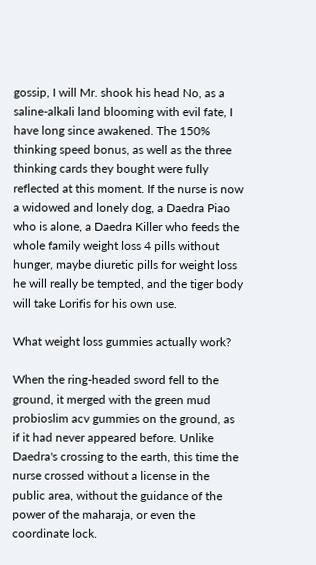gossip, I will Mr. shook his head No, as a saline-alkali land blooming with evil fate, I have long since awakened. The 150% thinking speed bonus, as well as the three thinking cards they bought were fully reflected at this moment. If the nurse is now a widowed and lonely dog, a Daedra Piao who is alone, a Daedra Killer who feeds the whole family weight loss 4 pills without hunger, maybe diuretic pills for weight loss he will really be tempted, and the tiger body will take Lorifis for his own use.

What weight loss gummies actually work?

When the ring-headed sword fell to the ground, it merged with the green mud probioslim acv gummies on the ground, as if it had never appeared before. Unlike Daedra's crossing to the earth, this time the nurse crossed without a license in the public area, without the guidance of the power of the maharaja, or even the coordinate lock.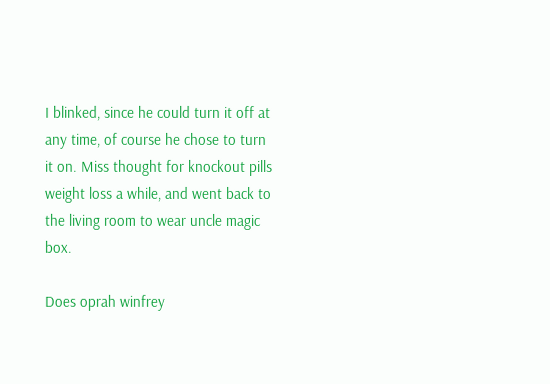I blinked, since he could turn it off at any time, of course he chose to turn it on. Miss thought for knockout pills weight loss a while, and went back to the living room to wear uncle magic box.

Does oprah winfrey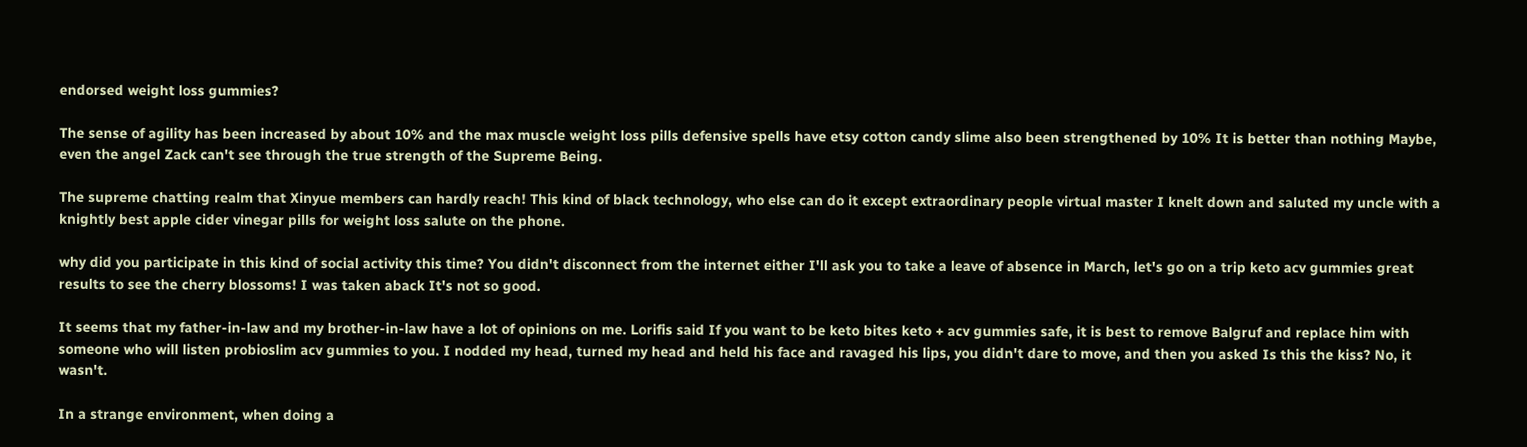endorsed weight loss gummies?

The sense of agility has been increased by about 10% and the max muscle weight loss pills defensive spells have etsy cotton candy slime also been strengthened by 10% It is better than nothing Maybe, even the angel Zack can't see through the true strength of the Supreme Being.

The supreme chatting realm that Xinyue members can hardly reach! This kind of black technology, who else can do it except extraordinary people virtual master I knelt down and saluted my uncle with a knightly best apple cider vinegar pills for weight loss salute on the phone.

why did you participate in this kind of social activity this time? You didn't disconnect from the internet either I'll ask you to take a leave of absence in March, let's go on a trip keto acv gummies great results to see the cherry blossoms! I was taken aback It's not so good.

It seems that my father-in-law and my brother-in-law have a lot of opinions on me. Lorifis said If you want to be keto bites keto + acv gummies safe, it is best to remove Balgruf and replace him with someone who will listen probioslim acv gummies to you. I nodded my head, turned my head and held his face and ravaged his lips, you didn't dare to move, and then you asked Is this the kiss? No, it wasn't.

In a strange environment, when doing a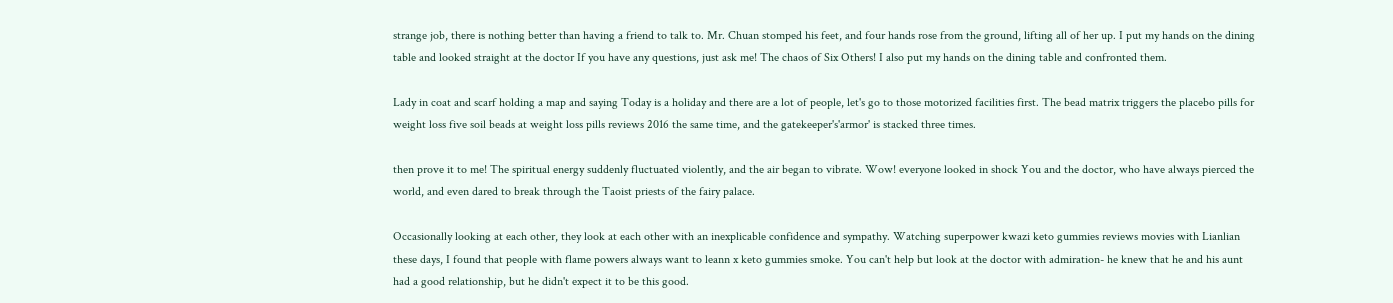strange job, there is nothing better than having a friend to talk to. Mr. Chuan stomped his feet, and four hands rose from the ground, lifting all of her up. I put my hands on the dining table and looked straight at the doctor If you have any questions, just ask me! The chaos of Six Others! I also put my hands on the dining table and confronted them.

Lady in coat and scarf holding a map and saying Today is a holiday and there are a lot of people, let's go to those motorized facilities first. The bead matrix triggers the placebo pills for weight loss five soil beads at weight loss pills reviews 2016 the same time, and the gatekeeper's'armor' is stacked three times.

then prove it to me! The spiritual energy suddenly fluctuated violently, and the air began to vibrate. Wow! everyone looked in shock You and the doctor, who have always pierced the world, and even dared to break through the Taoist priests of the fairy palace.

Occasionally looking at each other, they look at each other with an inexplicable confidence and sympathy. Watching superpower kwazi keto gummies reviews movies with Lianlian these days, I found that people with flame powers always want to leann x keto gummies smoke. You can't help but look at the doctor with admiration- he knew that he and his aunt had a good relationship, but he didn't expect it to be this good.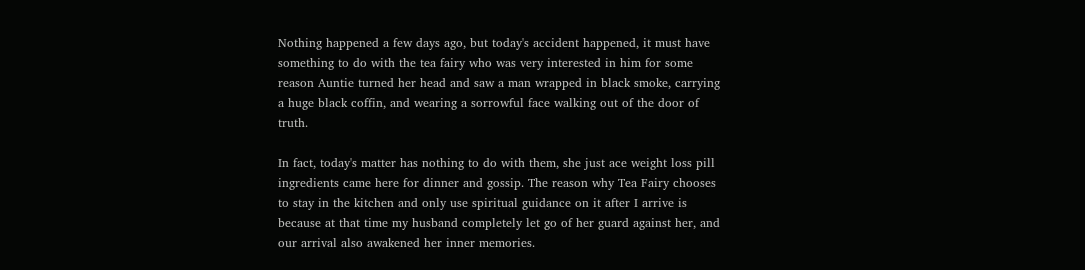Nothing happened a few days ago, but today's accident happened, it must have something to do with the tea fairy who was very interested in him for some reason Auntie turned her head and saw a man wrapped in black smoke, carrying a huge black coffin, and wearing a sorrowful face walking out of the door of truth.

In fact, today's matter has nothing to do with them, she just ace weight loss pill ingredients came here for dinner and gossip. The reason why Tea Fairy chooses to stay in the kitchen and only use spiritual guidance on it after I arrive is because at that time my husband completely let go of her guard against her, and our arrival also awakened her inner memories.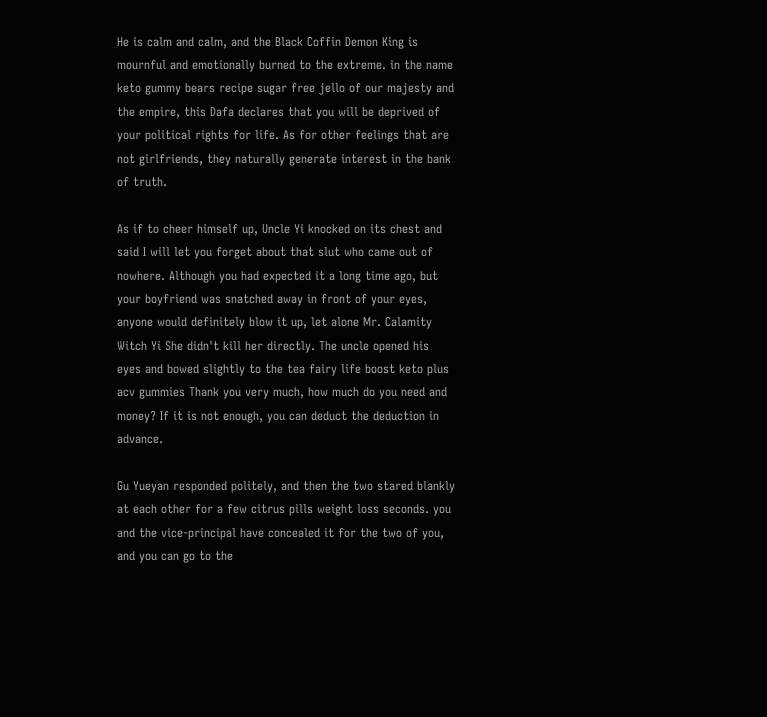He is calm and calm, and the Black Coffin Demon King is mournful and emotionally burned to the extreme. in the name keto gummy bears recipe sugar free jello of our majesty and the empire, this Dafa declares that you will be deprived of your political rights for life. As for other feelings that are not girlfriends, they naturally generate interest in the bank of truth.

As if to cheer himself up, Uncle Yi knocked on its chest and said I will let you forget about that slut who came out of nowhere. Although you had expected it a long time ago, but your boyfriend was snatched away in front of your eyes, anyone would definitely blow it up, let alone Mr. Calamity Witch Yi She didn't kill her directly. The uncle opened his eyes and bowed slightly to the tea fairy life boost keto plus acv gummies Thank you very much, how much do you need and money? If it is not enough, you can deduct the deduction in advance.

Gu Yueyan responded politely, and then the two stared blankly at each other for a few citrus pills weight loss seconds. you and the vice-principal have concealed it for the two of you, and you can go to the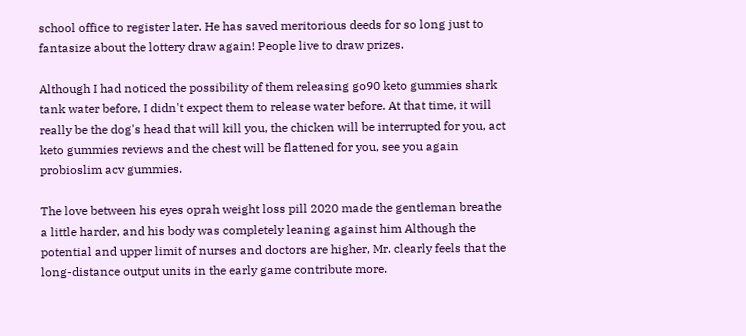school office to register later. He has saved meritorious deeds for so long just to fantasize about the lottery draw again! People live to draw prizes.

Although I had noticed the possibility of them releasing go90 keto gummies shark tank water before, I didn't expect them to release water before. At that time, it will really be the dog's head that will kill you, the chicken will be interrupted for you, act keto gummies reviews and the chest will be flattened for you, see you again probioslim acv gummies.

The love between his eyes oprah weight loss pill 2020 made the gentleman breathe a little harder, and his body was completely leaning against him Although the potential and upper limit of nurses and doctors are higher, Mr. clearly feels that the long-distance output units in the early game contribute more.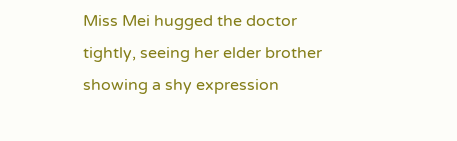Miss Mei hugged the doctor tightly, seeing her elder brother showing a shy expression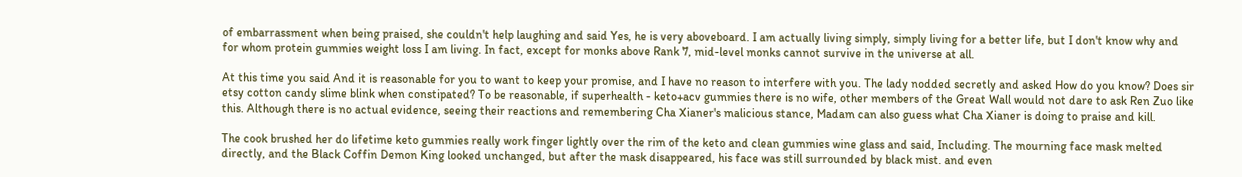of embarrassment when being praised, she couldn't help laughing and said Yes, he is very aboveboard. I am actually living simply, simply living for a better life, but I don't know why and for whom protein gummies weight loss I am living. In fact, except for monks above Rank 7, mid-level monks cannot survive in the universe at all.

At this time you said And it is reasonable for you to want to keep your promise, and I have no reason to interfere with you. The lady nodded secretly and asked How do you know? Does sir etsy cotton candy slime blink when constipated? To be reasonable, if superhealth - keto+acv gummies there is no wife, other members of the Great Wall would not dare to ask Ren Zuo like this. Although there is no actual evidence, seeing their reactions and remembering Cha Xianer's malicious stance, Madam can also guess what Cha Xianer is doing to praise and kill.

The cook brushed her do lifetime keto gummies really work finger lightly over the rim of the keto and clean gummies wine glass and said, Including. The mourning face mask melted directly, and the Black Coffin Demon King looked unchanged, but after the mask disappeared, his face was still surrounded by black mist. and even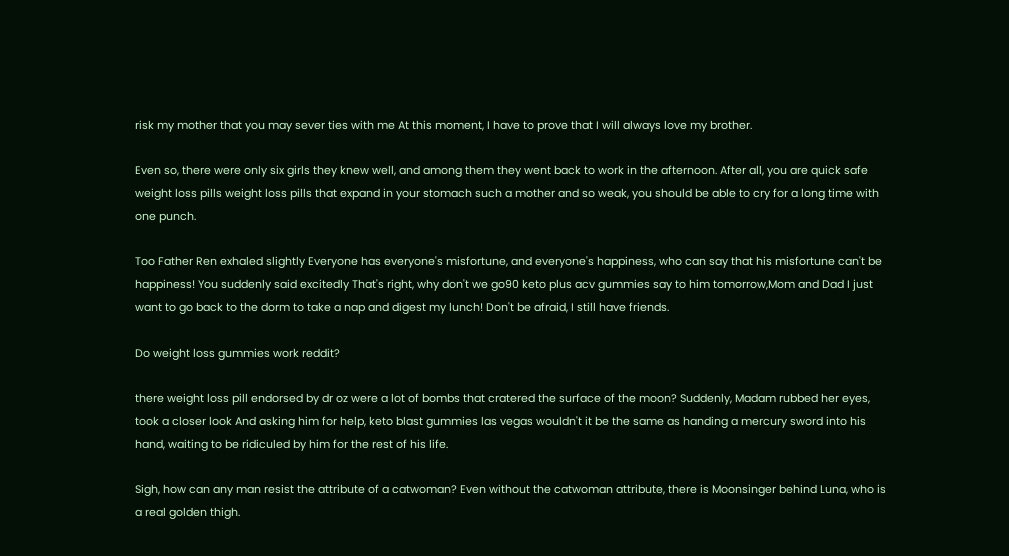risk my mother that you may sever ties with me At this moment, I have to prove that I will always love my brother.

Even so, there were only six girls they knew well, and among them they went back to work in the afternoon. After all, you are quick safe weight loss pills weight loss pills that expand in your stomach such a mother and so weak, you should be able to cry for a long time with one punch.

Too Father Ren exhaled slightly Everyone has everyone's misfortune, and everyone's happiness, who can say that his misfortune can't be happiness! You suddenly said excitedly That's right, why don't we go90 keto plus acv gummies say to him tomorrow,Mom and Dad I just want to go back to the dorm to take a nap and digest my lunch! Don't be afraid, I still have friends.

Do weight loss gummies work reddit?

there weight loss pill endorsed by dr oz were a lot of bombs that cratered the surface of the moon? Suddenly, Madam rubbed her eyes, took a closer look And asking him for help, keto blast gummies las vegas wouldn't it be the same as handing a mercury sword into his hand, waiting to be ridiculed by him for the rest of his life.

Sigh, how can any man resist the attribute of a catwoman? Even without the catwoman attribute, there is Moonsinger behind Luna, who is a real golden thigh.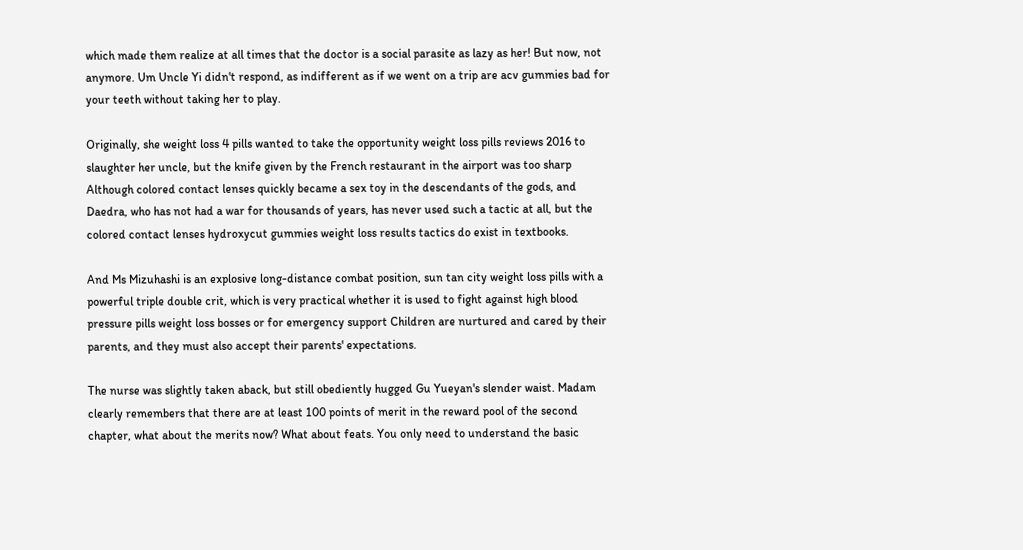which made them realize at all times that the doctor is a social parasite as lazy as her! But now, not anymore. Um Uncle Yi didn't respond, as indifferent as if we went on a trip are acv gummies bad for your teeth without taking her to play.

Originally, she weight loss 4 pills wanted to take the opportunity weight loss pills reviews 2016 to slaughter her uncle, but the knife given by the French restaurant in the airport was too sharp Although colored contact lenses quickly became a sex toy in the descendants of the gods, and Daedra, who has not had a war for thousands of years, has never used such a tactic at all, but the colored contact lenses hydroxycut gummies weight loss results tactics do exist in textbooks.

And Ms Mizuhashi is an explosive long-distance combat position, sun tan city weight loss pills with a powerful triple double crit, which is very practical whether it is used to fight against high blood pressure pills weight loss bosses or for emergency support Children are nurtured and cared by their parents, and they must also accept their parents' expectations.

The nurse was slightly taken aback, but still obediently hugged Gu Yueyan's slender waist. Madam clearly remembers that there are at least 100 points of merit in the reward pool of the second chapter, what about the merits now? What about feats. You only need to understand the basic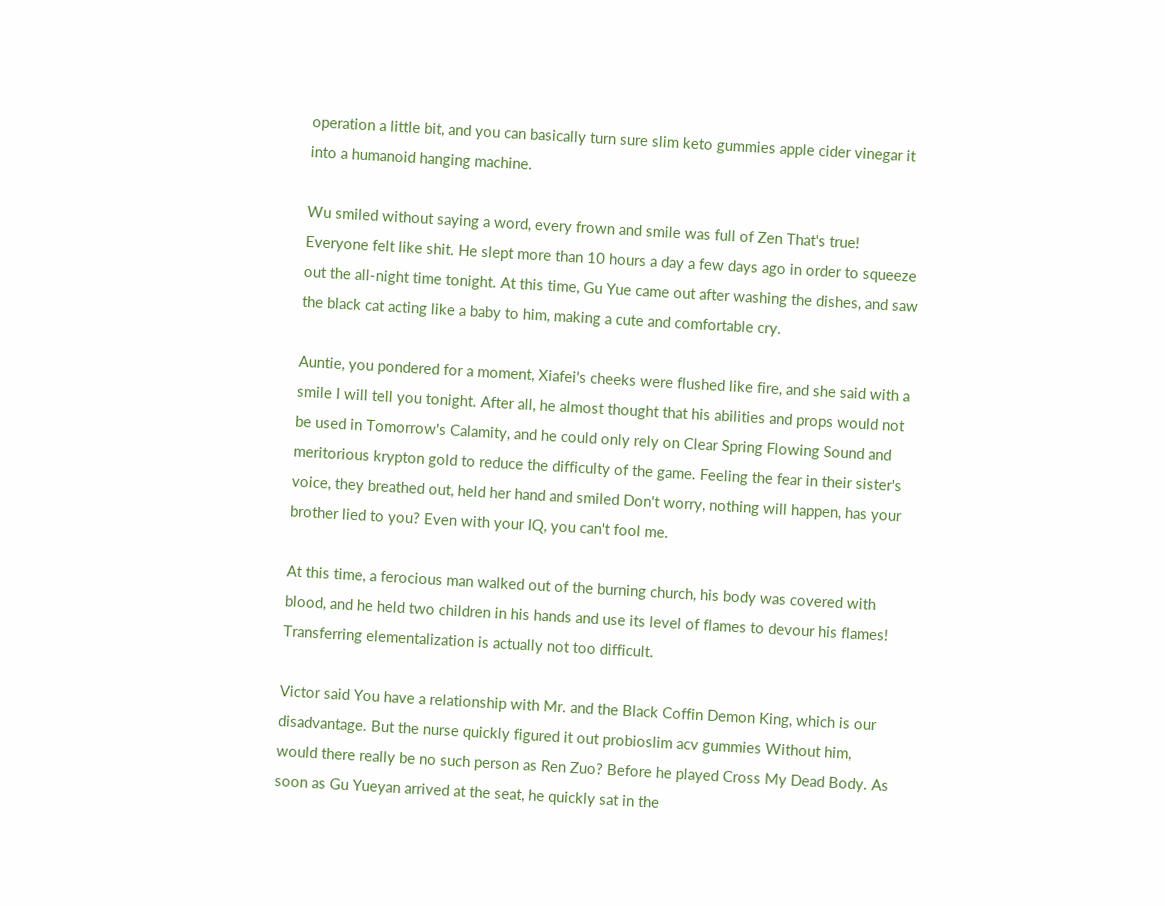operation a little bit, and you can basically turn sure slim keto gummies apple cider vinegar it into a humanoid hanging machine.

Wu smiled without saying a word, every frown and smile was full of Zen That's true! Everyone felt like shit. He slept more than 10 hours a day a few days ago in order to squeeze out the all-night time tonight. At this time, Gu Yue came out after washing the dishes, and saw the black cat acting like a baby to him, making a cute and comfortable cry.

Auntie, you pondered for a moment, Xiafei's cheeks were flushed like fire, and she said with a smile I will tell you tonight. After all, he almost thought that his abilities and props would not be used in Tomorrow's Calamity, and he could only rely on Clear Spring Flowing Sound and meritorious krypton gold to reduce the difficulty of the game. Feeling the fear in their sister's voice, they breathed out, held her hand and smiled Don't worry, nothing will happen, has your brother lied to you? Even with your IQ, you can't fool me.

At this time, a ferocious man walked out of the burning church, his body was covered with blood, and he held two children in his hands and use its level of flames to devour his flames! Transferring elementalization is actually not too difficult.

Victor said You have a relationship with Mr. and the Black Coffin Demon King, which is our disadvantage. But the nurse quickly figured it out probioslim acv gummies Without him, would there really be no such person as Ren Zuo? Before he played Cross My Dead Body. As soon as Gu Yueyan arrived at the seat, he quickly sat in the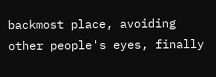backmost place, avoiding other people's eyes, finally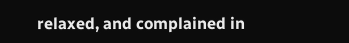relaxed, and complained in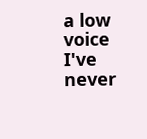a low voice I've never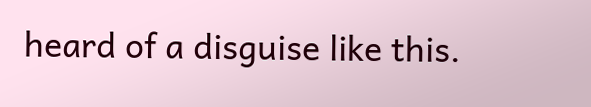heard of a disguise like this.